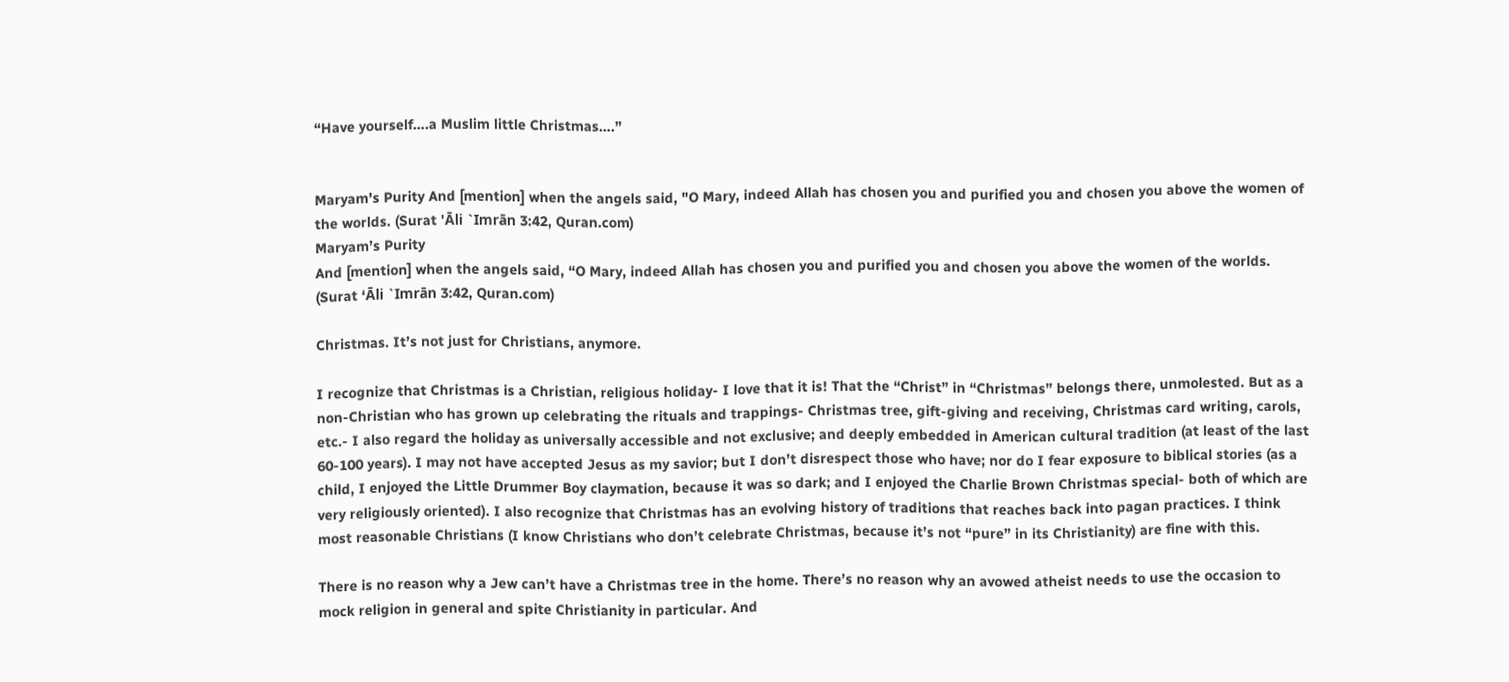“Have yourself….a Muslim little Christmas….”


Maryam's Purity And [mention] when the angels said, "O Mary, indeed Allah has chosen you and purified you and chosen you above the women of the worlds. (Surat 'Āli `Imrān 3:42, Quran.com)
Maryam’s Purity
And [mention] when the angels said, “O Mary, indeed Allah has chosen you and purified you and chosen you above the women of the worlds. (Surat ‘Āli `Imrān 3:42, Quran.com)

Christmas. It’s not just for Christians, anymore.

I recognize that Christmas is a Christian, religious holiday- I love that it is! That the “Christ” in “Christmas” belongs there, unmolested. But as a non-Christian who has grown up celebrating the rituals and trappings- Christmas tree, gift-giving and receiving, Christmas card writing, carols, etc.- I also regard the holiday as universally accessible and not exclusive; and deeply embedded in American cultural tradition (at least of the last 60-100 years). I may not have accepted Jesus as my savior; but I don’t disrespect those who have; nor do I fear exposure to biblical stories (as a child, I enjoyed the Little Drummer Boy claymation, because it was so dark; and I enjoyed the Charlie Brown Christmas special- both of which are very religiously oriented). I also recognize that Christmas has an evolving history of traditions that reaches back into pagan practices. I think most reasonable Christians (I know Christians who don’t celebrate Christmas, because it’s not “pure” in its Christianity) are fine with this.

There is no reason why a Jew can’t have a Christmas tree in the home. There’s no reason why an avowed atheist needs to use the occasion to mock religion in general and spite Christianity in particular. And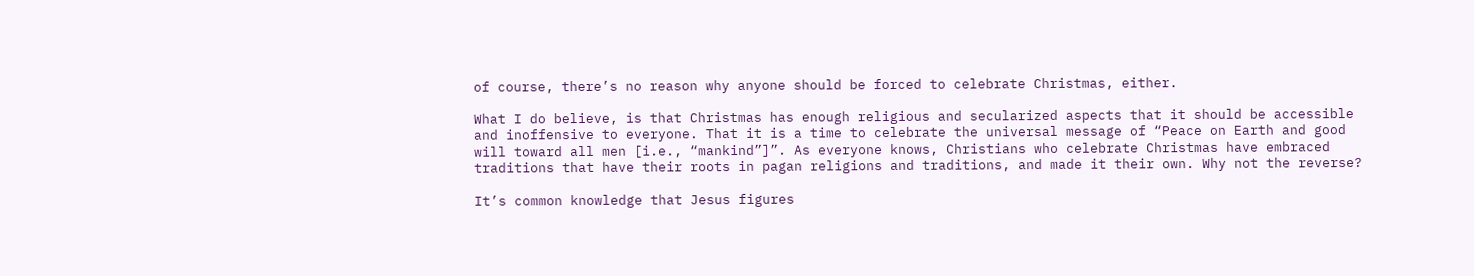of course, there’s no reason why anyone should be forced to celebrate Christmas, either.

What I do believe, is that Christmas has enough religious and secularized aspects that it should be accessible and inoffensive to everyone. That it is a time to celebrate the universal message of “Peace on Earth and good will toward all men [i.e., “mankind”]”. As everyone knows, Christians who celebrate Christmas have embraced traditions that have their roots in pagan religions and traditions, and made it their own. Why not the reverse?

It’s common knowledge that Jesus figures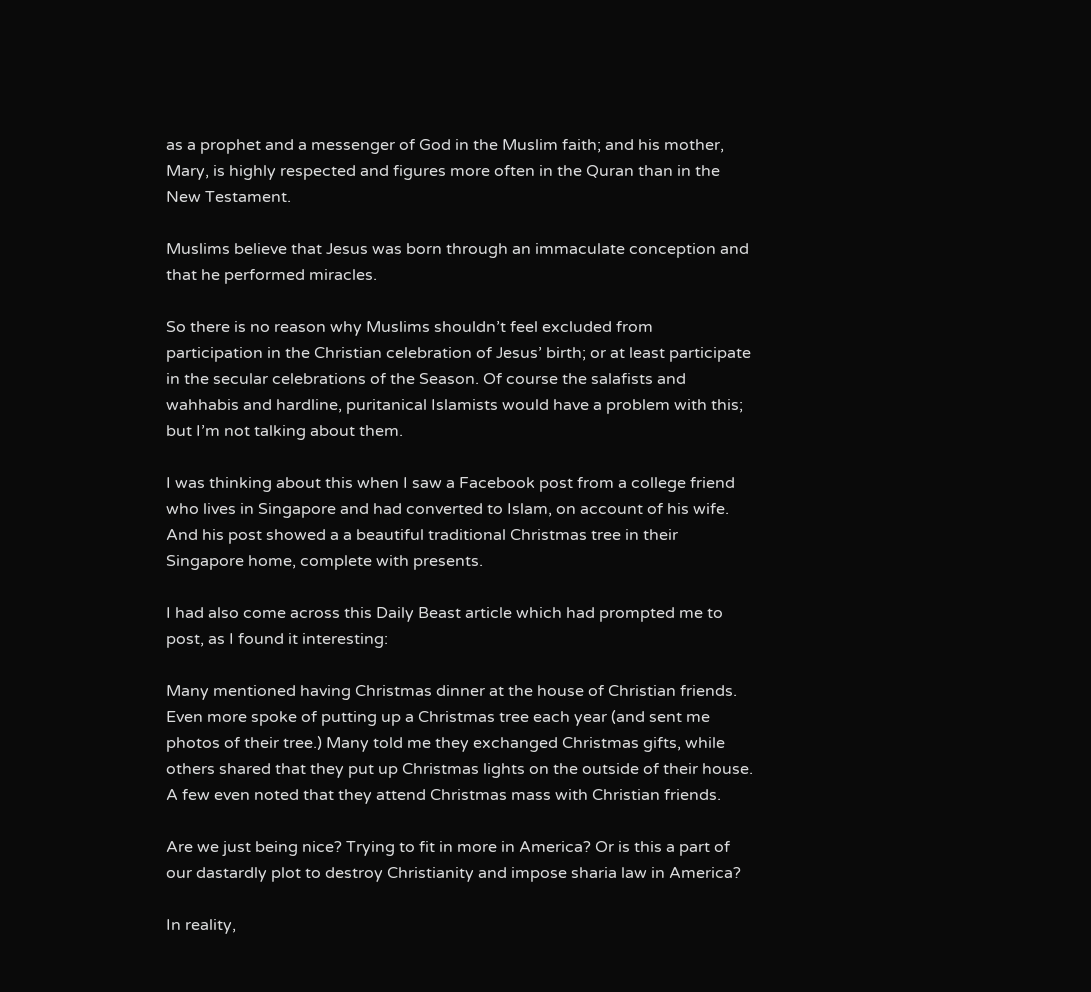as a prophet and a messenger of God in the Muslim faith; and his mother, Mary, is highly respected and figures more often in the Quran than in the New Testament.

Muslims believe that Jesus was born through an immaculate conception and that he performed miracles.

So there is no reason why Muslims shouldn’t feel excluded from participation in the Christian celebration of Jesus’ birth; or at least participate in the secular celebrations of the Season. Of course the salafists and wahhabis and hardline, puritanical Islamists would have a problem with this; but I’m not talking about them.

I was thinking about this when I saw a Facebook post from a college friend who lives in Singapore and had converted to Islam, on account of his wife. And his post showed a a beautiful traditional Christmas tree in their Singapore home, complete with presents.

I had also come across this Daily Beast article which had prompted me to post, as I found it interesting:

Many mentioned having Christmas dinner at the house of Christian friends. Even more spoke of putting up a Christmas tree each year (and sent me photos of their tree.) Many told me they exchanged Christmas gifts, while others shared that they put up Christmas lights on the outside of their house. A few even noted that they attend Christmas mass with Christian friends.

Are we just being nice? Trying to fit in more in America? Or is this a part of our dastardly plot to destroy Christianity and impose sharia law in America?

In reality,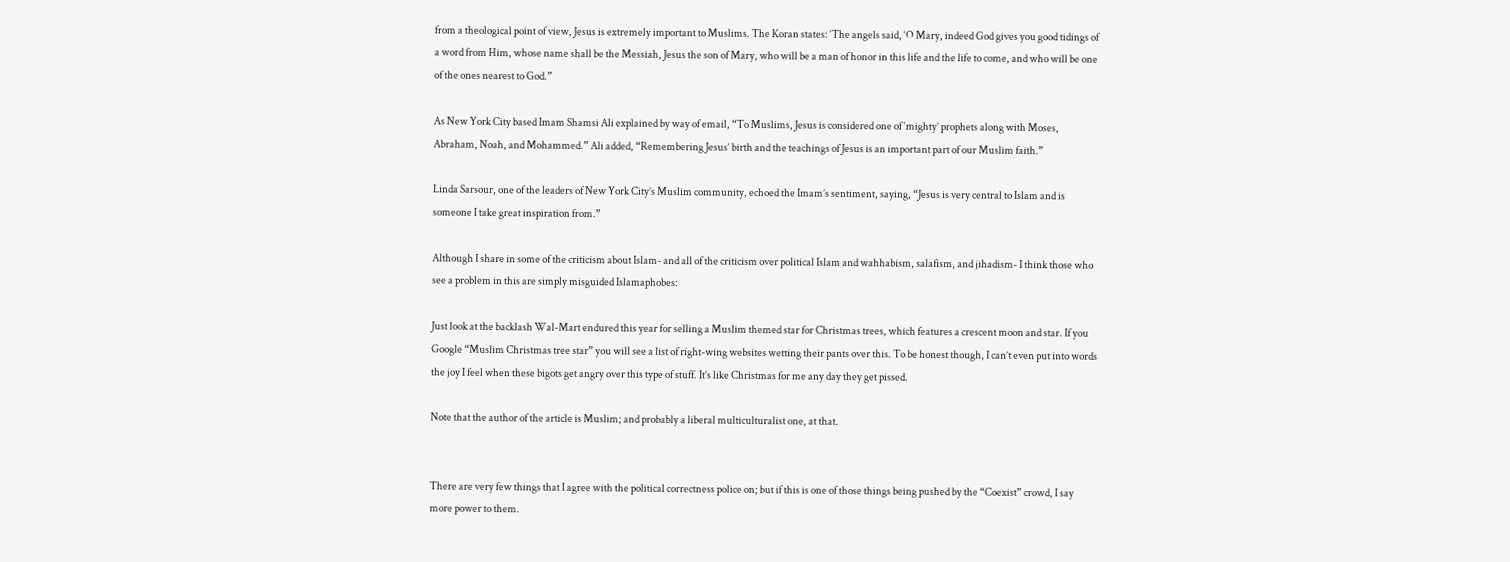from a theological point of view, Jesus is extremely important to Muslims. The Koran states: ‘The angels said, ‘O Mary, indeed God gives you good tidings of a word from Him, whose name shall be the Messiah, Jesus the son of Mary, who will be a man of honor in this life and the life to come, and who will be one of the ones nearest to God.”

As New York City based Imam Shamsi Ali explained by way of email, “To Muslims, Jesus is considered one of ‘mighty’ prophets along with Moses, Abraham, Noah, and Mohammed.” Ali added, “Remembering Jesus’ birth and the teachings of Jesus is an important part of our Muslim faith.”

Linda Sarsour, one of the leaders of New York City’s Muslim community, echoed the Imam’s sentiment, saying, “Jesus is very central to Islam and is someone I take great inspiration from.”

Although I share in some of the criticism about Islam- and all of the criticism over political Islam and wahhabism, salafism, and jihadism- I think those who see a problem in this are simply misguided Islamaphobes:

Just look at the backlash Wal-Mart endured this year for selling a Muslim themed star for Christmas trees, which features a crescent moon and star. If you Google “Muslim Christmas tree star” you will see a list of right-wing websites wetting their pants over this. To be honest though, I can’t even put into words the joy I feel when these bigots get angry over this type of stuff. It’s like Christmas for me any day they get pissed.

Note that the author of the article is Muslim; and probably a liberal multiculturalist one, at that.


There are very few things that I agree with the political correctness police on; but if this is one of those things being pushed by the “Coexist” crowd, I say more power to them.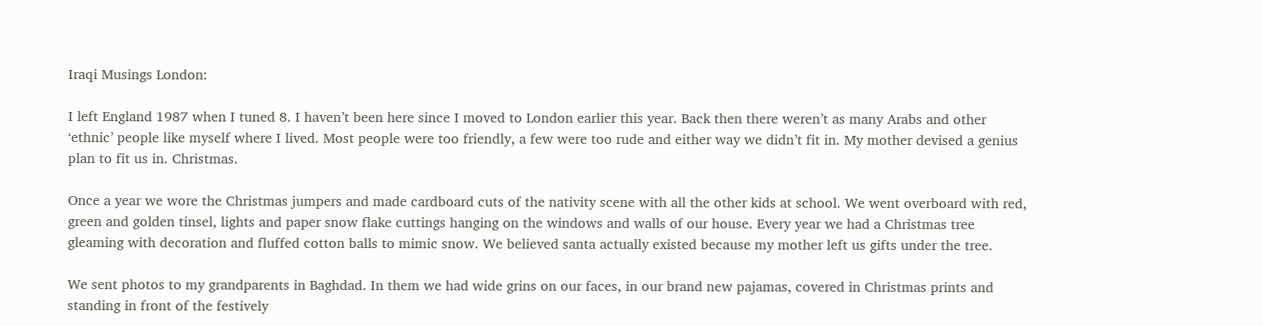Iraqi Musings London:

I left England 1987 when I tuned 8. I haven’t been here since I moved to London earlier this year. Back then there weren’t as many Arabs and other ‘ethnic’ people like myself where I lived. Most people were too friendly, a few were too rude and either way we didn’t fit in. My mother devised a genius plan to fit us in. Christmas.

Once a year we wore the Christmas jumpers and made cardboard cuts of the nativity scene with all the other kids at school. We went overboard with red, green and golden tinsel, lights and paper snow flake cuttings hanging on the windows and walls of our house. Every year we had a Christmas tree gleaming with decoration and fluffed cotton balls to mimic snow. We believed santa actually existed because my mother left us gifts under the tree.

We sent photos to my grandparents in Baghdad. In them we had wide grins on our faces, in our brand new pajamas, covered in Christmas prints and standing in front of the festively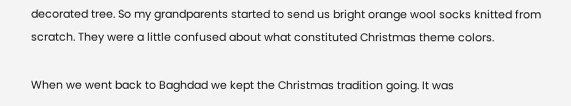decorated tree. So my grandparents started to send us bright orange wool socks knitted from scratch. They were a little confused about what constituted Christmas theme colors.

When we went back to Baghdad we kept the Christmas tradition going. It was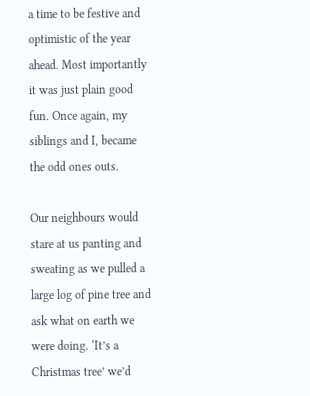a time to be festive and optimistic of the year ahead. Most importantly it was just plain good fun. Once again, my siblings and I, became the odd ones outs.

Our neighbours would stare at us panting and sweating as we pulled a large log of pine tree and ask what on earth we were doing. ‘It’s a Christmas tree’ we’d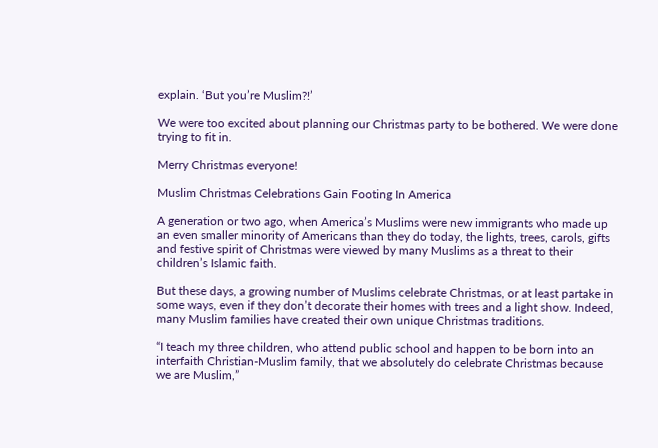explain. ‘But you’re Muslim?!’

We were too excited about planning our Christmas party to be bothered. We were done trying to fit in.

Merry Christmas everyone!

Muslim Christmas Celebrations Gain Footing In America

A generation or two ago, when America’s Muslims were new immigrants who made up an even smaller minority of Americans than they do today, the lights, trees, carols, gifts and festive spirit of Christmas were viewed by many Muslims as a threat to their children’s Islamic faith.

But these days, a growing number of Muslims celebrate Christmas, or at least partake in some ways, even if they don’t decorate their homes with trees and a light show. Indeed, many Muslim families have created their own unique Christmas traditions.

“I teach my three children, who attend public school and happen to be born into an interfaith Christian-Muslim family, that we absolutely do celebrate Christmas because we are Muslim,”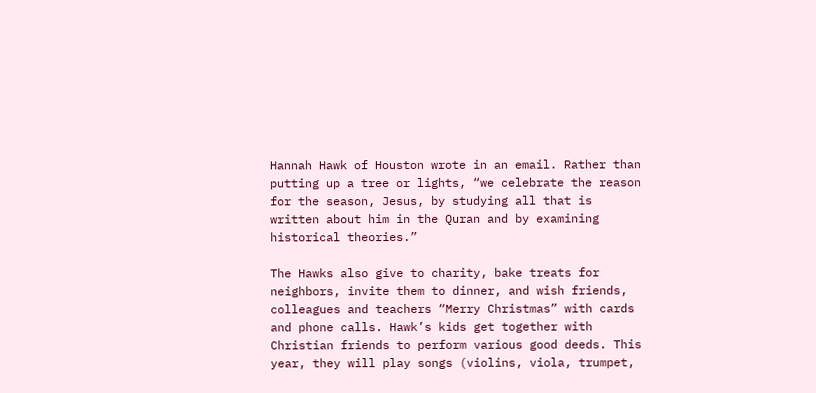Hannah Hawk of Houston wrote in an email. Rather than putting up a tree or lights, “we celebrate the reason for the season, Jesus, by studying all that is written about him in the Quran and by examining historical theories.”

The Hawks also give to charity, bake treats for neighbors, invite them to dinner, and wish friends, colleagues and teachers “Merry Christmas” with cards and phone calls. Hawk’s kids get together with Christian friends to perform various good deeds. This year, they will play songs (violins, viola, trumpet,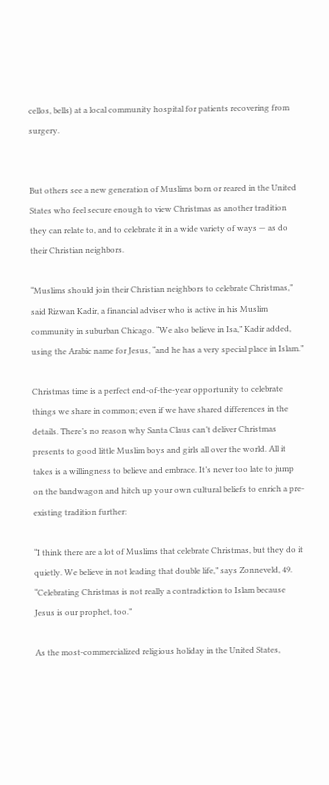cellos, bells) at a local community hospital for patients recovering from surgery.


But others see a new generation of Muslims born or reared in the United States who feel secure enough to view Christmas as another tradition they can relate to, and to celebrate it in a wide variety of ways — as do their Christian neighbors.

“Muslims should join their Christian neighbors to celebrate Christmas,” said Rizwan Kadir, a financial adviser who is active in his Muslim community in suburban Chicago. “We also believe in Isa,” Kadir added, using the Arabic name for Jesus, “and he has a very special place in Islam.”

Christmas time is a perfect end-of-the-year opportunity to celebrate things we share in common; even if we have shared differences in the details. There’s no reason why Santa Claus can’t deliver Christmas presents to good little Muslim boys and girls all over the world. All it takes is a willingness to believe and embrace. It’s never too late to jump on the bandwagon and hitch up your own cultural beliefs to enrich a pre-existing tradition further:

“I think there are a lot of Muslims that celebrate Christmas, but they do it quietly. We believe in not leading that double life,” says Zonneveld, 49. “Celebrating Christmas is not really a contradiction to Islam because Jesus is our prophet, too.”

As the most-commercialized religious holiday in the United States,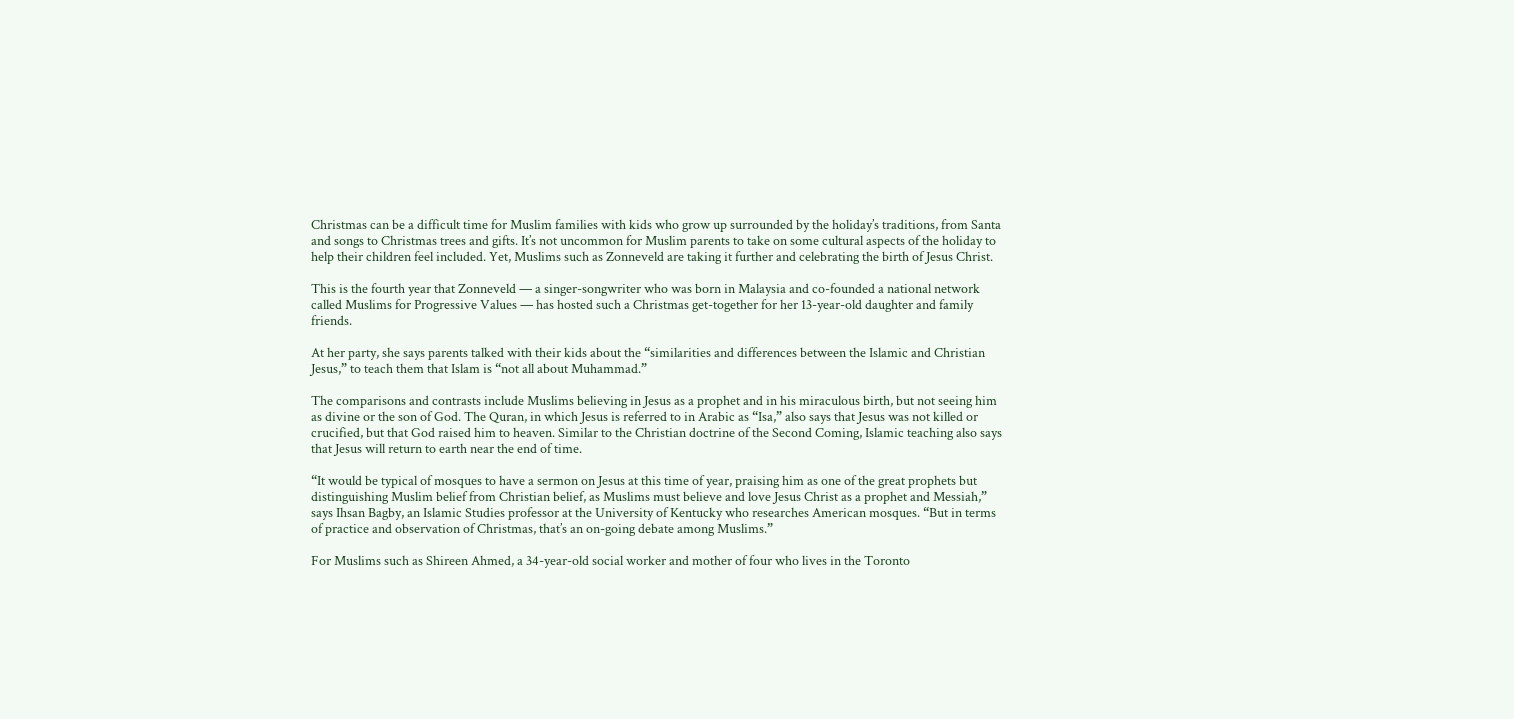Christmas can be a difficult time for Muslim families with kids who grow up surrounded by the holiday’s traditions, from Santa and songs to Christmas trees and gifts. It’s not uncommon for Muslim parents to take on some cultural aspects of the holiday to help their children feel included. Yet, Muslims such as Zonneveld are taking it further and celebrating the birth of Jesus Christ.

This is the fourth year that Zonneveld — a singer-songwriter who was born in Malaysia and co-founded a national network called Muslims for Progressive Values — has hosted such a Christmas get-together for her 13-year-old daughter and family friends.

At her party, she says parents talked with their kids about the “similarities and differences between the Islamic and Christian Jesus,” to teach them that Islam is “not all about Muhammad.”

The comparisons and contrasts include Muslims believing in Jesus as a prophet and in his miraculous birth, but not seeing him as divine or the son of God. The Quran, in which Jesus is referred to in Arabic as “Isa,” also says that Jesus was not killed or crucified, but that God raised him to heaven. Similar to the Christian doctrine of the Second Coming, Islamic teaching also says that Jesus will return to earth near the end of time.

“It would be typical of mosques to have a sermon on Jesus at this time of year, praising him as one of the great prophets but distinguishing Muslim belief from Christian belief, as Muslims must believe and love Jesus Christ as a prophet and Messiah,” says Ihsan Bagby, an Islamic Studies professor at the University of Kentucky who researches American mosques. “But in terms of practice and observation of Christmas, that’s an on-going debate among Muslims.”

For Muslims such as Shireen Ahmed, a 34-year-old social worker and mother of four who lives in the Toronto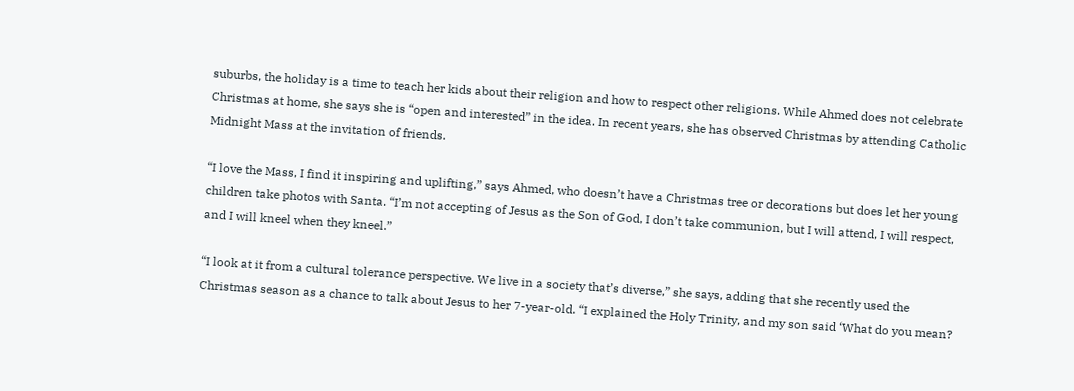suburbs, the holiday is a time to teach her kids about their religion and how to respect other religions. While Ahmed does not celebrate Christmas at home, she says she is “open and interested” in the idea. In recent years, she has observed Christmas by attending Catholic Midnight Mass at the invitation of friends.

“I love the Mass, I find it inspiring and uplifting,” says Ahmed, who doesn’t have a Christmas tree or decorations but does let her young children take photos with Santa. “I’m not accepting of Jesus as the Son of God, I don’t take communion, but I will attend, I will respect, and I will kneel when they kneel.”

“I look at it from a cultural tolerance perspective. We live in a society that’s diverse,” she says, adding that she recently used the Christmas season as a chance to talk about Jesus to her 7-year-old. “I explained the Holy Trinity, and my son said ‘What do you mean?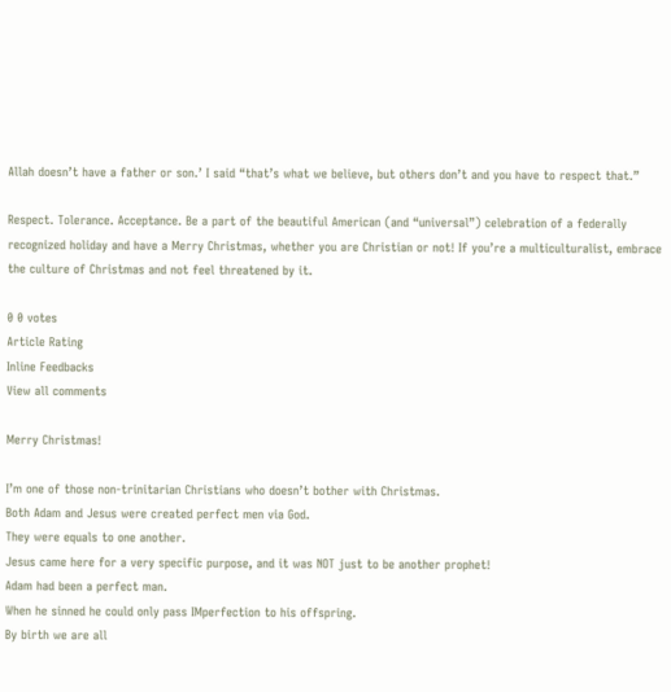Allah doesn’t have a father or son.’ I said “that’s what we believe, but others don’t and you have to respect that.”

Respect. Tolerance. Acceptance. Be a part of the beautiful American (and “universal”) celebration of a federally recognized holiday and have a Merry Christmas, whether you are Christian or not! If you’re a multiculturalist, embrace the culture of Christmas and not feel threatened by it.

0 0 votes
Article Rating
Inline Feedbacks
View all comments

Merry Christmas!

I’m one of those non-trinitarian Christians who doesn’t bother with Christmas.
Both Adam and Jesus were created perfect men via God.
They were equals to one another.
Jesus came here for a very specific purpose, and it was NOT just to be another prophet!
Adam had been a perfect man.
When he sinned he could only pass IMperfection to his offspring.
By birth we are all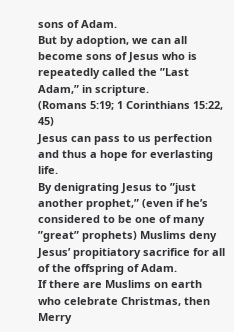sons of Adam.
But by adoption, we can all become sons of Jesus who is repeatedly called the ”Last Adam,” in scripture.
(Romans 5:19; 1 Corinthians 15:22, 45)
Jesus can pass to us perfection and thus a hope for everlasting life.
By denigrating Jesus to ”just another prophet,” (even if he’s considered to be one of many ”great” prophets) Muslims deny Jesus’ propitiatory sacrifice for all of the offspring of Adam.
If there are Muslims on earth who celebrate Christmas, then Merry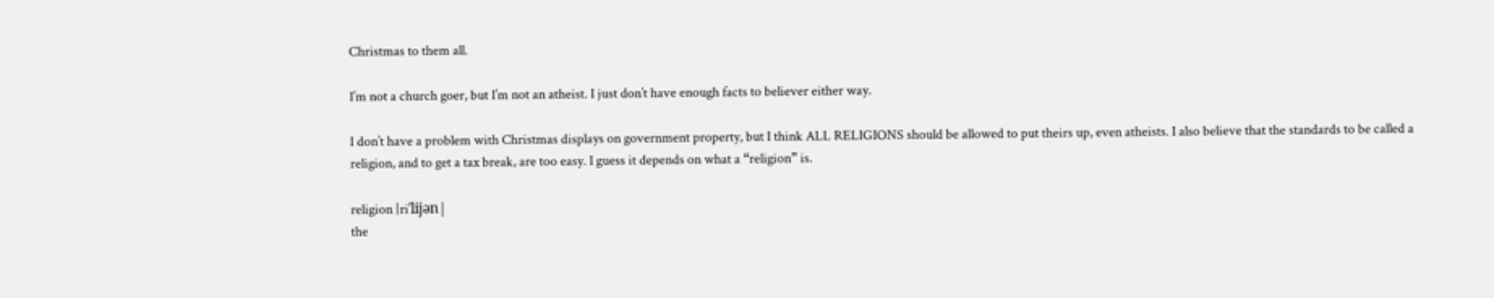Christmas to them all.

I’m not a church goer, but I’m not an atheist. I just don’t have enough facts to believer either way.

I don’t have a problem with Christmas displays on government property, but I think ALL RELIGIONS should be allowed to put theirs up, even atheists. I also believe that the standards to be called a religion, and to get a tax break, are too easy. I guess it depends on what a “religion” is.

religion |riˈlijən|
the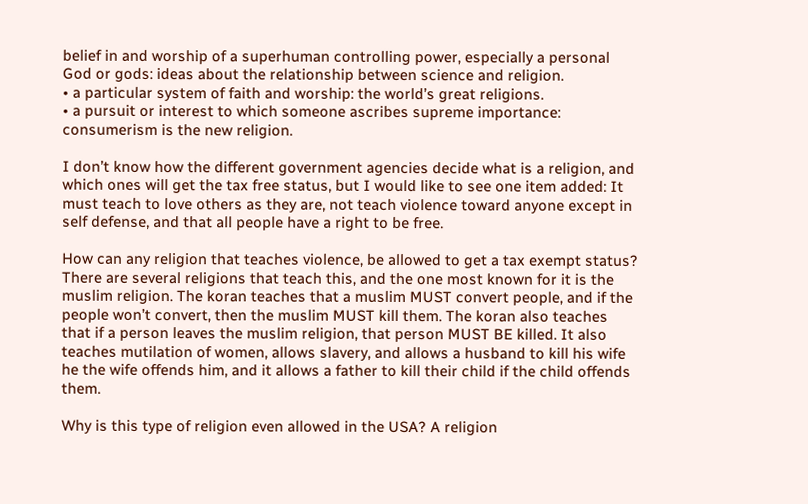belief in and worship of a superhuman controlling power, especially a personal God or gods: ideas about the relationship between science and religion.
• a particular system of faith and worship: the world’s great religions.
• a pursuit or interest to which someone ascribes supreme importance: consumerism is the new religion.

I don’t know how the different government agencies decide what is a religion, and which ones will get the tax free status, but I would like to see one item added: It must teach to love others as they are, not teach violence toward anyone except in self defense, and that all people have a right to be free.

How can any religion that teaches violence, be allowed to get a tax exempt status? There are several religions that teach this, and the one most known for it is the muslim religion. The koran teaches that a muslim MUST convert people, and if the people won’t convert, then the muslim MUST kill them. The koran also teaches that if a person leaves the muslim religion, that person MUST BE killed. It also teaches mutilation of women, allows slavery, and allows a husband to kill his wife he the wife offends him, and it allows a father to kill their child if the child offends them.

Why is this type of religion even allowed in the USA? A religion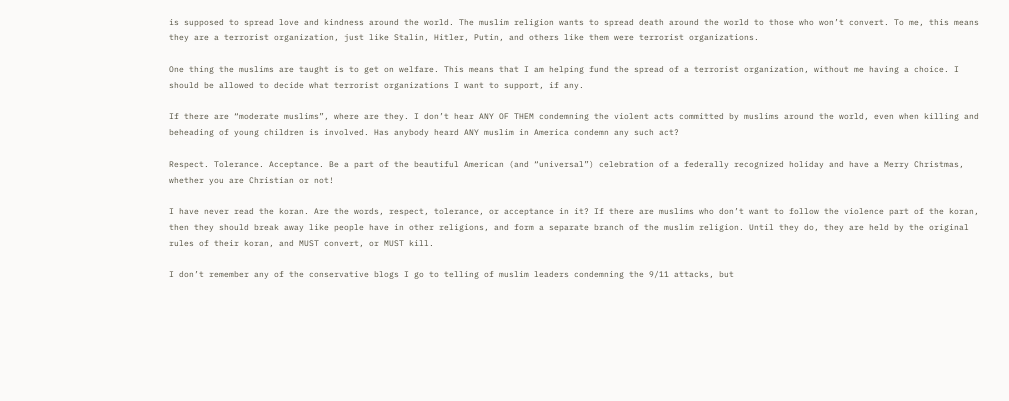is supposed to spread love and kindness around the world. The muslim religion wants to spread death around the world to those who won’t convert. To me, this means they are a terrorist organization, just like Stalin, Hitler, Putin, and others like them were terrorist organizations.

One thing the muslims are taught is to get on welfare. This means that I am helping fund the spread of a terrorist organization, without me having a choice. I should be allowed to decide what terrorist organizations I want to support, if any.

If there are “moderate muslims”, where are they. I don’t hear ANY OF THEM condemning the violent acts committed by muslims around the world, even when killing and beheading of young children is involved. Has anybody heard ANY muslim in America condemn any such act?

Respect. Tolerance. Acceptance. Be a part of the beautiful American (and “universal”) celebration of a federally recognized holiday and have a Merry Christmas, whether you are Christian or not!

I have never read the koran. Are the words, respect, tolerance, or acceptance in it? If there are muslims who don’t want to follow the violence part of the koran, then they should break away like people have in other religions, and form a separate branch of the muslim religion. Until they do, they are held by the original rules of their koran, and MUST convert, or MUST kill.

I don’t remember any of the conservative blogs I go to telling of muslim leaders condemning the 9/11 attacks, but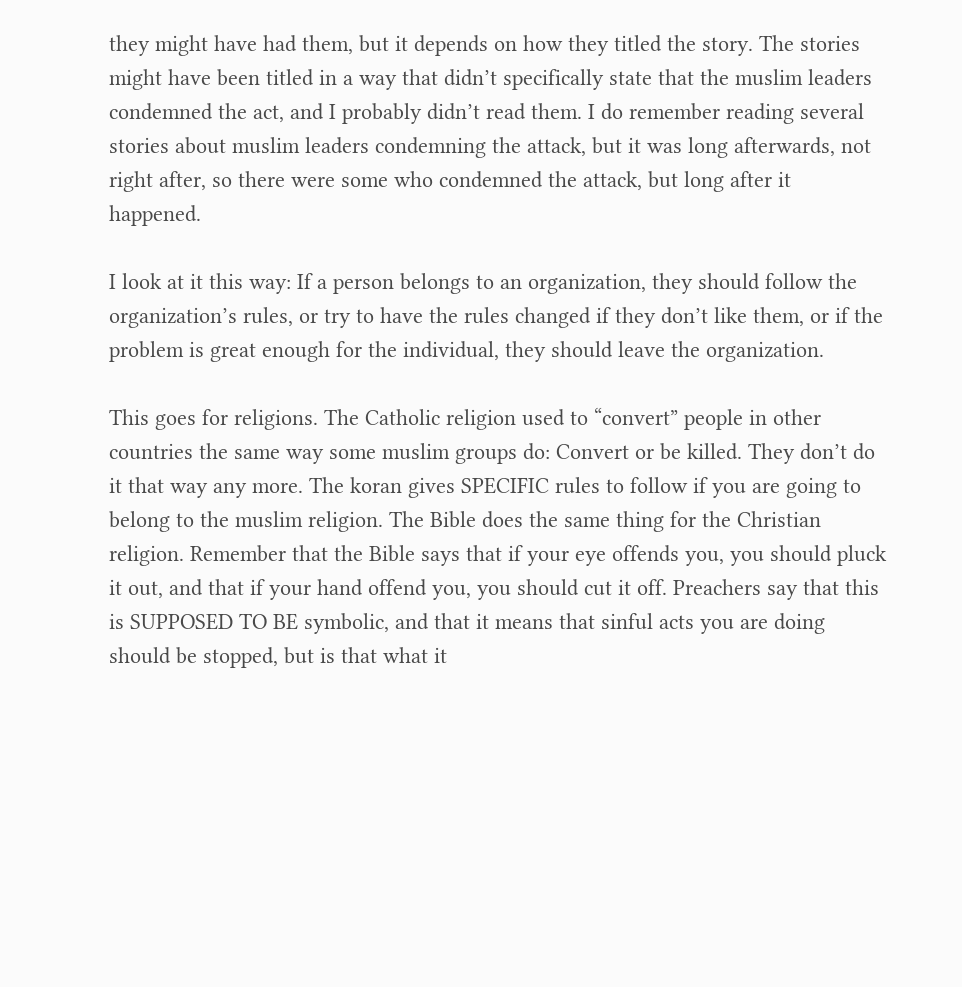they might have had them, but it depends on how they titled the story. The stories might have been titled in a way that didn’t specifically state that the muslim leaders condemned the act, and I probably didn’t read them. I do remember reading several stories about muslim leaders condemning the attack, but it was long afterwards, not right after, so there were some who condemned the attack, but long after it happened.

I look at it this way: If a person belongs to an organization, they should follow the organization’s rules, or try to have the rules changed if they don’t like them, or if the problem is great enough for the individual, they should leave the organization.

This goes for religions. The Catholic religion used to “convert” people in other countries the same way some muslim groups do: Convert or be killed. They don’t do it that way any more. The koran gives SPECIFIC rules to follow if you are going to belong to the muslim religion. The Bible does the same thing for the Christian religion. Remember that the Bible says that if your eye offends you, you should pluck it out, and that if your hand offend you, you should cut it off. Preachers say that this is SUPPOSED TO BE symbolic, and that it means that sinful acts you are doing should be stopped, but is that what it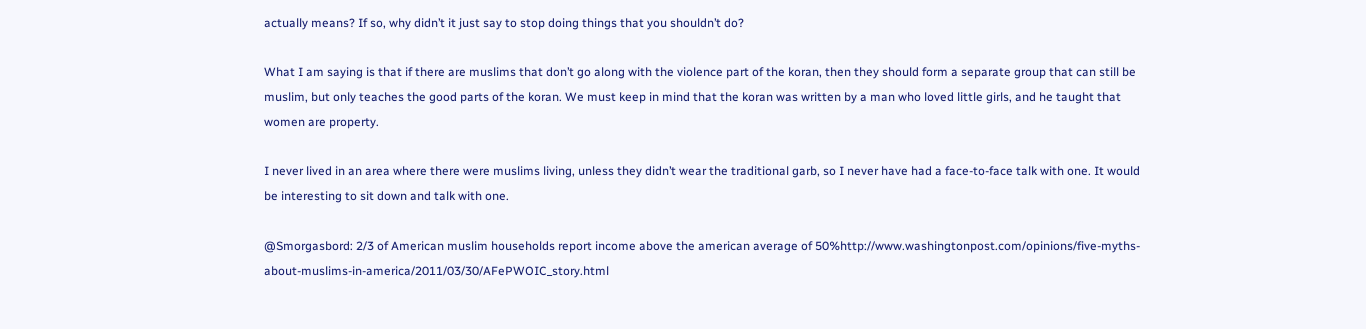actually means? If so, why didn’t it just say to stop doing things that you shouldn’t do?

What I am saying is that if there are muslims that don’t go along with the violence part of the koran, then they should form a separate group that can still be muslim, but only teaches the good parts of the koran. We must keep in mind that the koran was written by a man who loved little girls, and he taught that women are property.

I never lived in an area where there were muslims living, unless they didn’t wear the traditional garb, so I never have had a face-to-face talk with one. It would be interesting to sit down and talk with one.

@Smorgasbord: 2/3 of American muslim households report income above the american average of 50%http://www.washingtonpost.com/opinions/five-myths-about-muslims-in-america/2011/03/30/AFePWOIC_story.html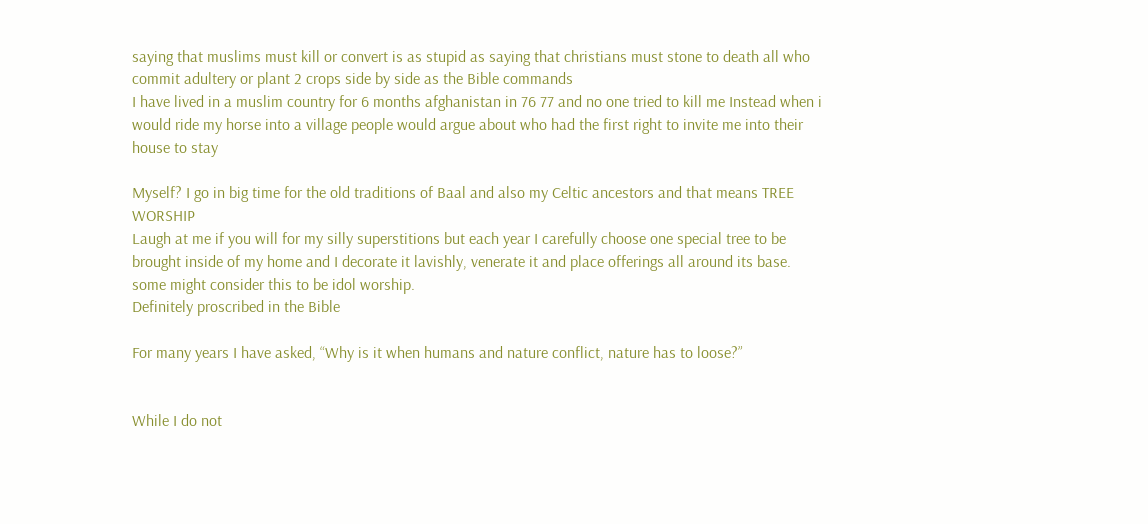saying that muslims must kill or convert is as stupid as saying that christians must stone to death all who commit adultery or plant 2 crops side by side as the Bible commands
I have lived in a muslim country for 6 months afghanistan in 76 77 and no one tried to kill me Instead when i would ride my horse into a village people would argue about who had the first right to invite me into their house to stay

Myself? I go in big time for the old traditions of Baal and also my Celtic ancestors and that means TREE WORSHIP
Laugh at me if you will for my silly superstitions but each year I carefully choose one special tree to be brought inside of my home and I decorate it lavishly, venerate it and place offerings all around its base.
some might consider this to be idol worship.
Definitely proscribed in the Bible

For many years I have asked, “Why is it when humans and nature conflict, nature has to loose?”


While I do not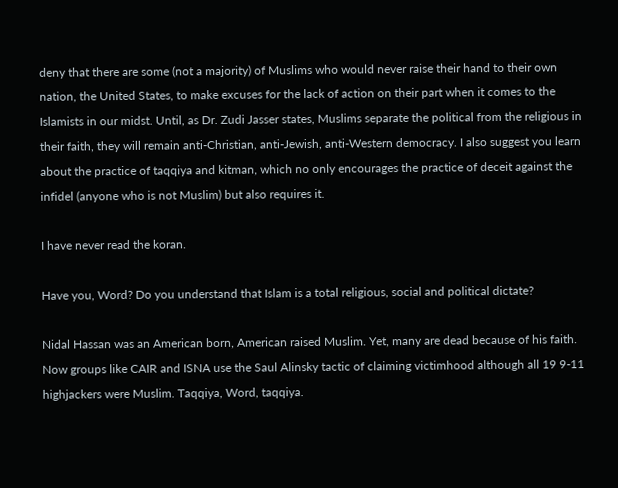deny that there are some (not a majority) of Muslims who would never raise their hand to their own nation, the United States, to make excuses for the lack of action on their part when it comes to the Islamists in our midst. Until, as Dr. Zudi Jasser states, Muslims separate the political from the religious in their faith, they will remain anti-Christian, anti-Jewish, anti-Western democracy. I also suggest you learn about the practice of taqqiya and kitman, which no only encourages the practice of deceit against the infidel (anyone who is not Muslim) but also requires it.

I have never read the koran.

Have you, Word? Do you understand that Islam is a total religious, social and political dictate?

Nidal Hassan was an American born, American raised Muslim. Yet, many are dead because of his faith.
Now groups like CAIR and ISNA use the Saul Alinsky tactic of claiming victimhood although all 19 9-11 highjackers were Muslim. Taqqiya, Word, taqqiya.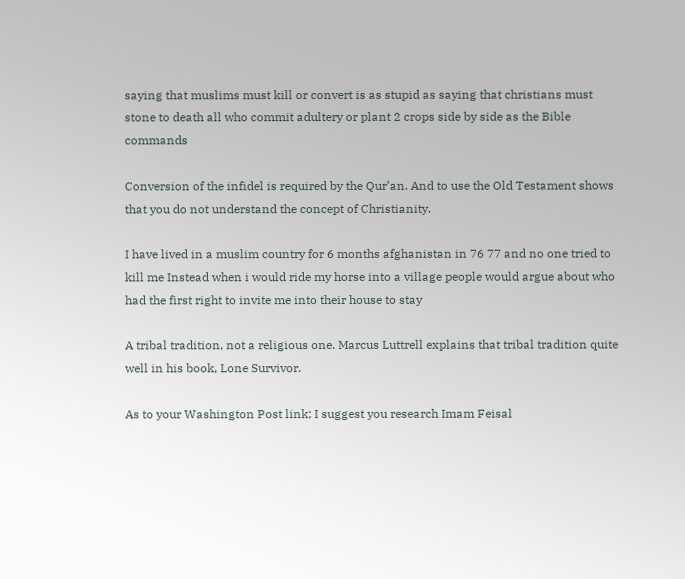saying that muslims must kill or convert is as stupid as saying that christians must stone to death all who commit adultery or plant 2 crops side by side as the Bible commands

Conversion of the infidel is required by the Qur’an. And to use the Old Testament shows that you do not understand the concept of Christianity.

I have lived in a muslim country for 6 months afghanistan in 76 77 and no one tried to kill me Instead when i would ride my horse into a village people would argue about who had the first right to invite me into their house to stay

A tribal tradition, not a religious one. Marcus Luttrell explains that tribal tradition quite well in his book, Lone Survivor.

As to your Washington Post link; I suggest you research Imam Feisal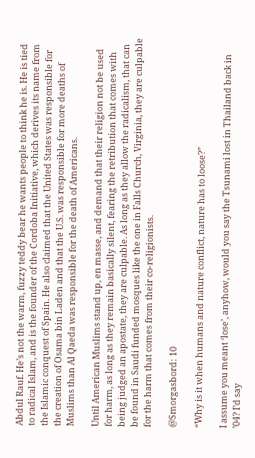Abdul Rauf. He’s not the warm, fuzzy teddy bear he wants people to think he is. He is tied to radical Islam, and is the founder of the Cordoba Initiative, which derives its name from the Islamic conquest of Spain. He also claimed that the United States was responsible for the creation of Osama bin Laden and that the U.S. was responsible for more deaths of Muslims than Al Qaeda was responsible for the death of Americans.

Until American Muslims stand up, en masse, and demand that their religion not be used for harm, as long as they remain basically silent, fearing the retribution that comes with being judged an apostate, they are culpable. As long as they allow the radicalism, that can be found in Saudi funded mosques like the one in Falls Church, Virginia, they are culpable for the harm that comes from their co-religionists.

@Smorgasbord: 10

“Why is it when humans and nature conflict, nature has to loose?”

I assume you meant ‘lose’, anyhow, would you say the Tsunami lost in Thailand back in ’04? I’d say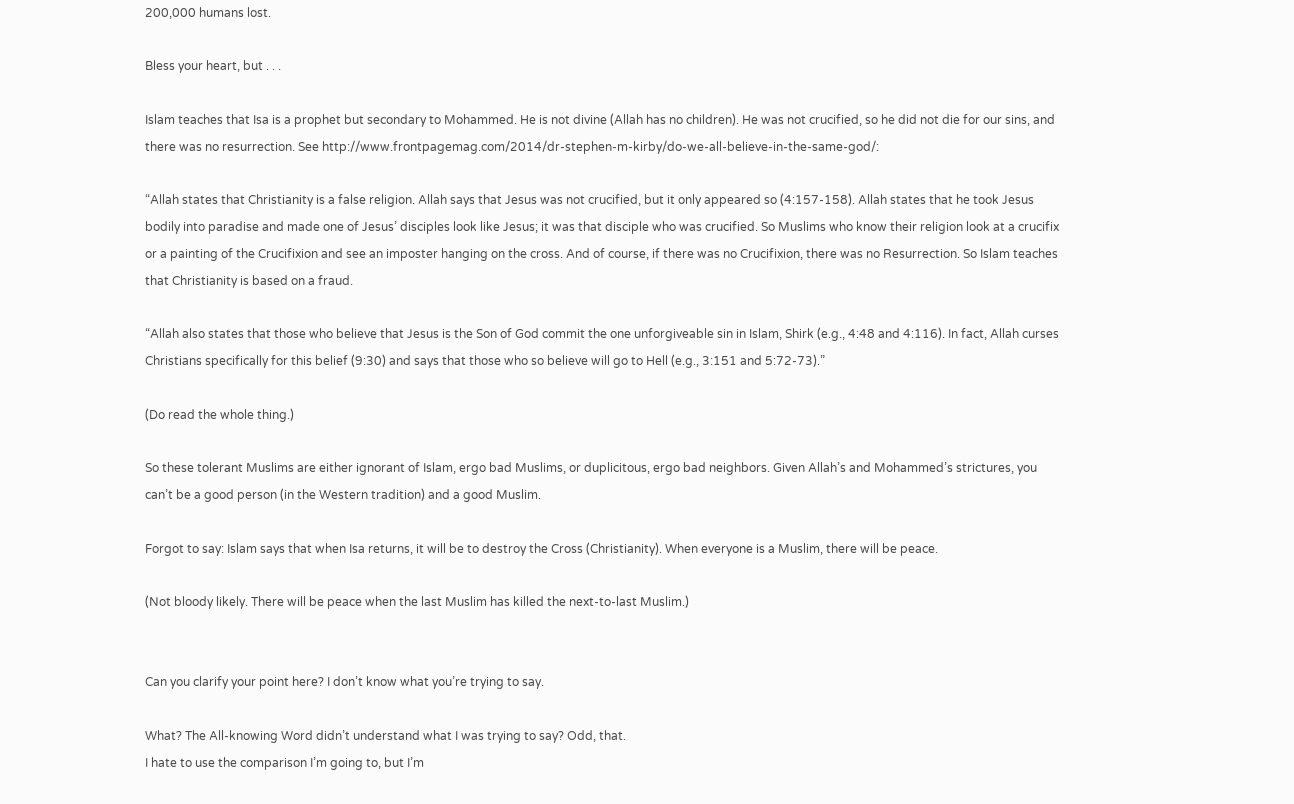200,000 humans lost.

Bless your heart, but . . .

Islam teaches that Isa is a prophet but secondary to Mohammed. He is not divine (Allah has no children). He was not crucified, so he did not die for our sins, and there was no resurrection. See http://www.frontpagemag.com/2014/dr-stephen-m-kirby/do-we-all-believe-in-the-same-god/:

“Allah states that Christianity is a false religion. Allah says that Jesus was not crucified, but it only appeared so (4:157-158). Allah states that he took Jesus bodily into paradise and made one of Jesus’ disciples look like Jesus; it was that disciple who was crucified. So Muslims who know their religion look at a crucifix or a painting of the Crucifixion and see an imposter hanging on the cross. And of course, if there was no Crucifixion, there was no Resurrection. So Islam teaches that Christianity is based on a fraud.

“Allah also states that those who believe that Jesus is the Son of God commit the one unforgiveable sin in Islam, Shirk (e.g., 4:48 and 4:116). In fact, Allah curses Christians specifically for this belief (9:30) and says that those who so believe will go to Hell (e.g., 3:151 and 5:72-73).”

(Do read the whole thing.)

So these tolerant Muslims are either ignorant of Islam, ergo bad Muslims, or duplicitous, ergo bad neighbors. Given Allah’s and Mohammed’s strictures, you can’t be a good person (in the Western tradition) and a good Muslim.

Forgot to say: Islam says that when Isa returns, it will be to destroy the Cross (Christianity). When everyone is a Muslim, there will be peace.

(Not bloody likely. There will be peace when the last Muslim has killed the next-to-last Muslim.)


Can you clarify your point here? I don’t know what you’re trying to say.

What? The All-knowing Word didn’t understand what I was trying to say? Odd, that.
I hate to use the comparison I’m going to, but I’m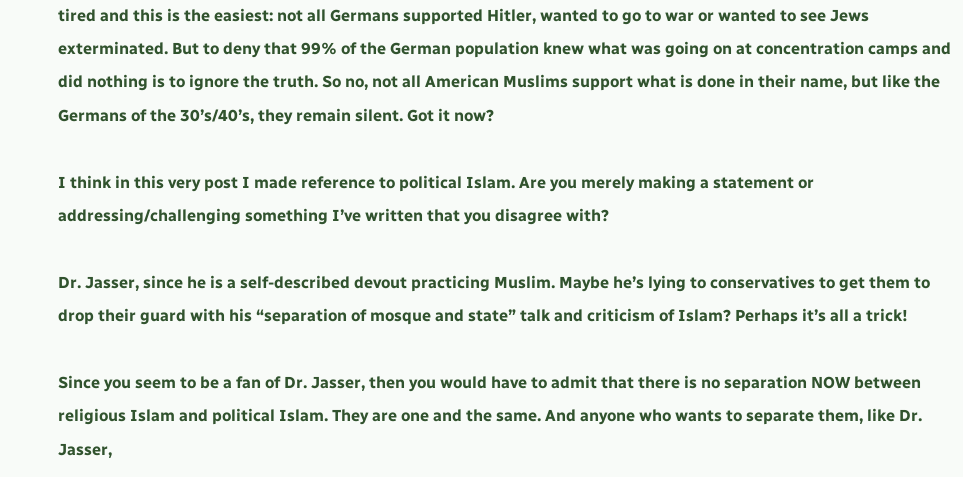tired and this is the easiest: not all Germans supported Hitler, wanted to go to war or wanted to see Jews exterminated. But to deny that 99% of the German population knew what was going on at concentration camps and did nothing is to ignore the truth. So no, not all American Muslims support what is done in their name, but like the Germans of the 30’s/40’s, they remain silent. Got it now?

I think in this very post I made reference to political Islam. Are you merely making a statement or addressing/challenging something I’ve written that you disagree with?

Dr. Jasser, since he is a self-described devout practicing Muslim. Maybe he’s lying to conservatives to get them to drop their guard with his “separation of mosque and state” talk and criticism of Islam? Perhaps it’s all a trick!

Since you seem to be a fan of Dr. Jasser, then you would have to admit that there is no separation NOW between religious Islam and political Islam. They are one and the same. And anyone who wants to separate them, like Dr. Jasser,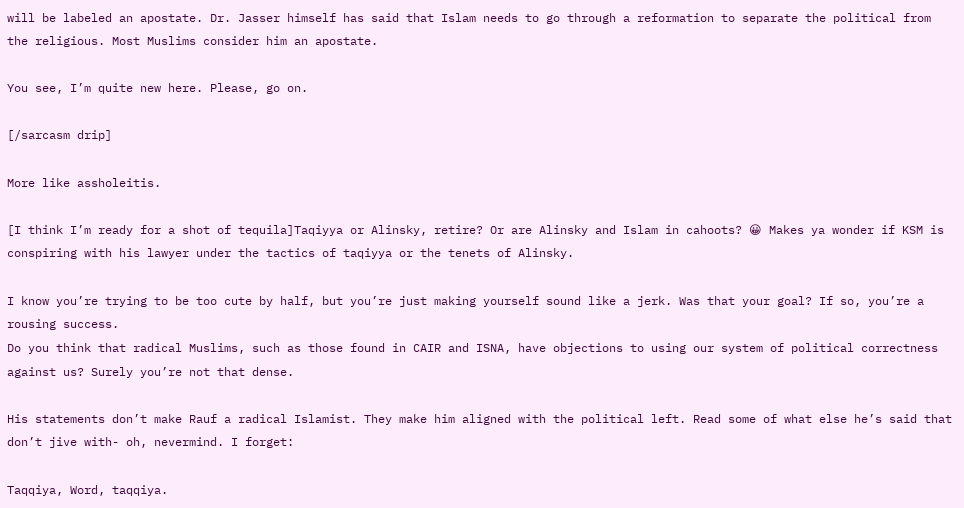will be labeled an apostate. Dr. Jasser himself has said that Islam needs to go through a reformation to separate the political from the religious. Most Muslims consider him an apostate.

You see, I’m quite new here. Please, go on.

[/sarcasm drip]

More like assholeitis.

[I think I’m ready for a shot of tequila]Taqiyya or Alinsky, retire? Or are Alinsky and Islam in cahoots? 😀 Makes ya wonder if KSM is conspiring with his lawyer under the tactics of taqiyya or the tenets of Alinsky.

I know you’re trying to be too cute by half, but you’re just making yourself sound like a jerk. Was that your goal? If so, you’re a rousing success.
Do you think that radical Muslims, such as those found in CAIR and ISNA, have objections to using our system of political correctness against us? Surely you’re not that dense.

His statements don’t make Rauf a radical Islamist. They make him aligned with the political left. Read some of what else he’s said that don’t jive with- oh, nevermind. I forget:

Taqqiya, Word, taqqiya.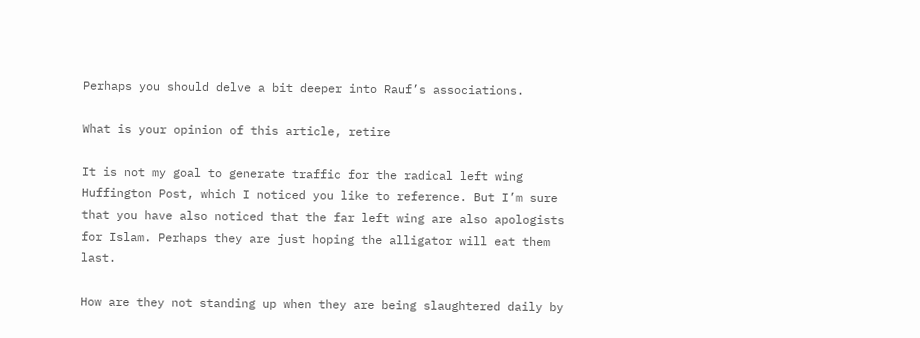Perhaps you should delve a bit deeper into Rauf’s associations.

What is your opinion of this article, retire

It is not my goal to generate traffic for the radical left wing Huffington Post, which I noticed you like to reference. But I’m sure that you have also noticed that the far left wing are also apologists for Islam. Perhaps they are just hoping the alligator will eat them last.

How are they not standing up when they are being slaughtered daily by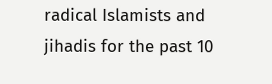radical Islamists and jihadis for the past 10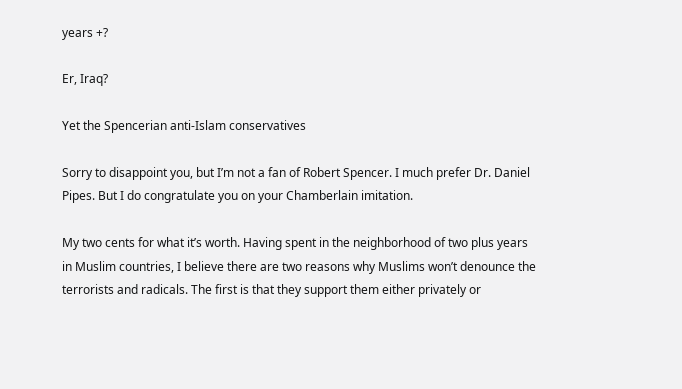years +?

Er, Iraq?

Yet the Spencerian anti-Islam conservatives

Sorry to disappoint you, but I’m not a fan of Robert Spencer. I much prefer Dr. Daniel Pipes. But I do congratulate you on your Chamberlain imitation.

My two cents for what it’s worth. Having spent in the neighborhood of two plus years in Muslim countries, I believe there are two reasons why Muslims won’t denounce the terrorists and radicals. The first is that they support them either privately or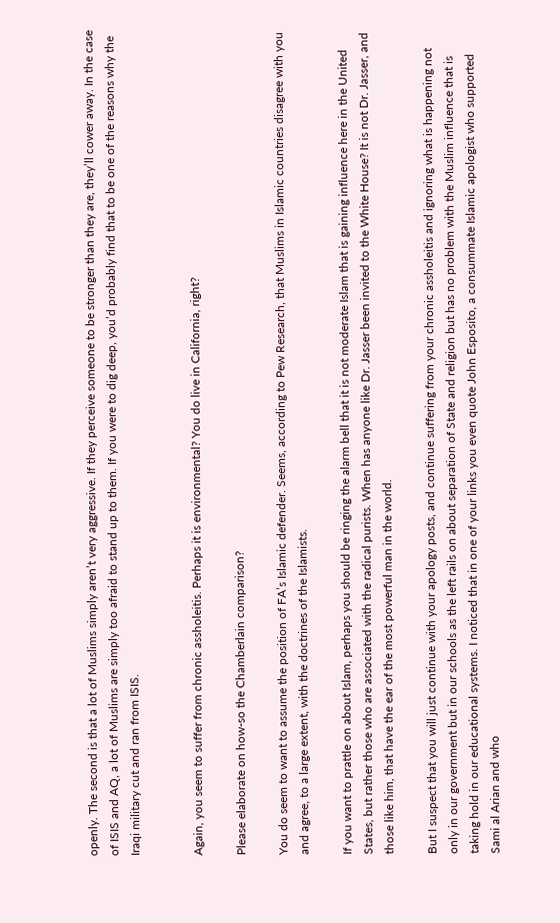openly. The second is that a lot of Muslims simply aren’t very aggressive. If they perceive someone to be stronger than they are, they’ll cower away. In the case of ISIS and AQ, a lot of Muslims are simply too afraid to stand up to them. If you were to dig deep, you’d probably find that to be one of the reasons why the Iraqi military cut and ran from ISIS.


Again, you seem to suffer from chronic assholeitis. Perhaps it is environmental? You do live in California, right?

Please elaborate on how-so the Chamberlain comparison?

You do seem to want to assume the position of FA’s Islamic defender. Seems, according to Pew Research, that Muslims in Islamic countries disagree with you and agree, to a large extent, with the doctrines of the Islamists.

If you want to prattle on about Islam, perhaps you should be ringing the alarm bell that it is not moderate Islam that is gaining influence here in the United States, but rather those who are associated with the radical purists. When has anyone like Dr. Jasser been invited to the White House? It is not Dr. Jasser, and those like him, that have the ear of the most powerful man in the world.

But I suspect that you will just continue with your apology posts, and continue suffering from your chronic assholeitis and ignoring what is happening not only in our government but in our schools as the left rails on about separation of State and religion but has no problem with the Muslim influence that is taking hold in our educational systems. I noticed that in one of your links you even quote John Esposito, a consummate Islamic apologist who supported Sami al Arian and who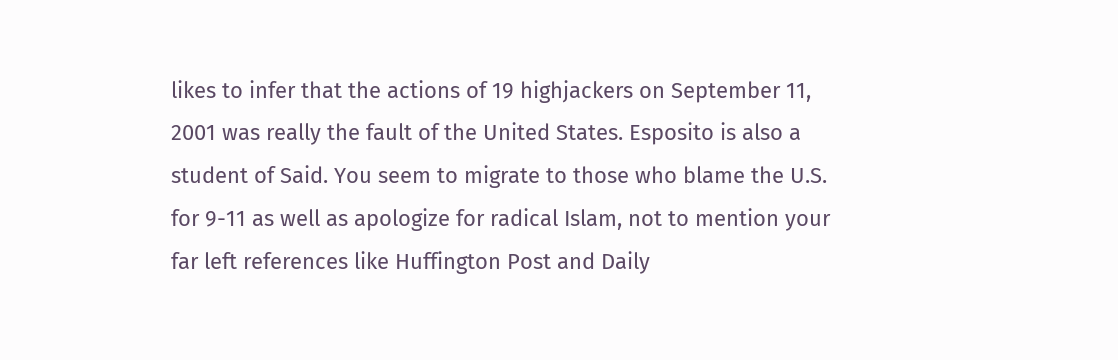likes to infer that the actions of 19 highjackers on September 11, 2001 was really the fault of the United States. Esposito is also a student of Said. You seem to migrate to those who blame the U.S. for 9-11 as well as apologize for radical Islam, not to mention your far left references like Huffington Post and Daily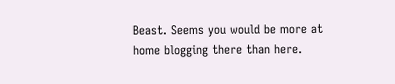Beast. Seems you would be more at home blogging there than here.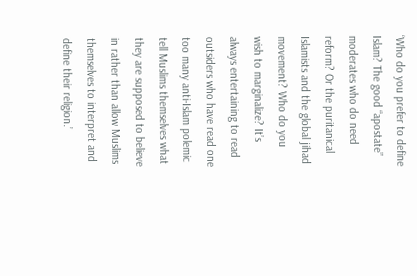‘Who do you prefer to define Islam? The good “apostate” moderates who do need reform? Or the puritanical Islamists and the global jihad movement? Who do you wish to marginalize? It’s always entertaining to read outsiders who have read one too many anti-Islam polemic tell Muslims themselves what they are supposed to believe in rather than allow Muslims themselves to interpret and define their religion.’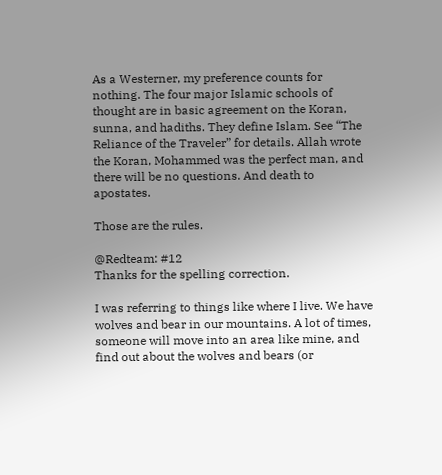As a Westerner, my preference counts for nothing. The four major Islamic schools of thought are in basic agreement on the Koran, sunna, and hadiths. They define Islam. See “The Reliance of the Traveler” for details. Allah wrote the Koran, Mohammed was the perfect man, and there will be no questions. And death to apostates.

Those are the rules.

@Redteam: #12
Thanks for the spelling correction.

I was referring to things like where I live. We have wolves and bear in our mountains. A lot of times, someone will move into an area like mine, and find out about the wolves and bears (or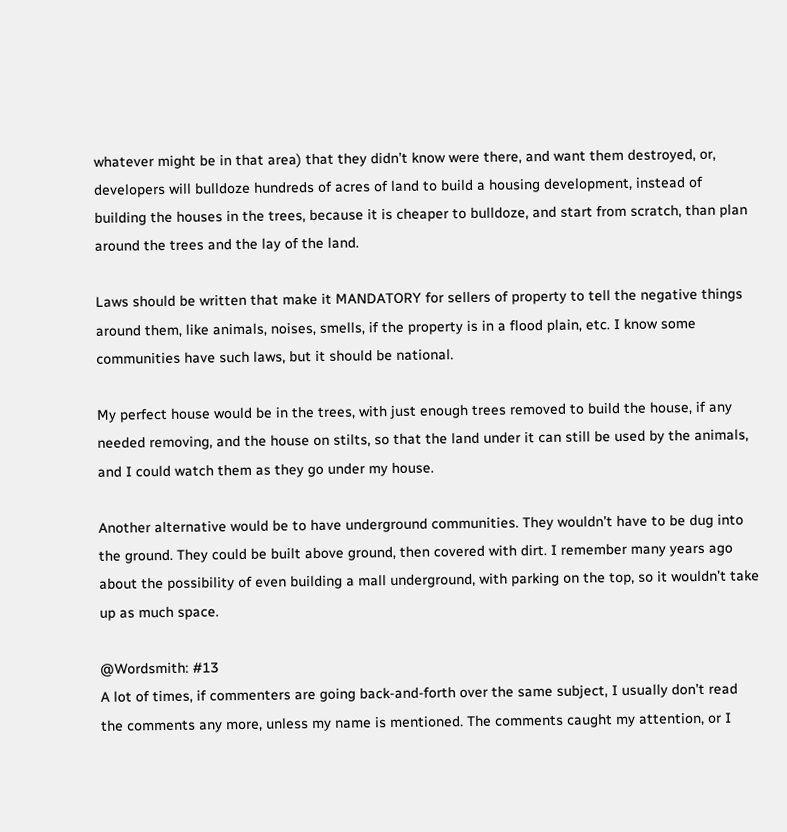whatever might be in that area) that they didn’t know were there, and want them destroyed, or, developers will bulldoze hundreds of acres of land to build a housing development, instead of building the houses in the trees, because it is cheaper to bulldoze, and start from scratch, than plan around the trees and the lay of the land.

Laws should be written that make it MANDATORY for sellers of property to tell the negative things around them, like animals, noises, smells, if the property is in a flood plain, etc. I know some communities have such laws, but it should be national.

My perfect house would be in the trees, with just enough trees removed to build the house, if any needed removing, and the house on stilts, so that the land under it can still be used by the animals, and I could watch them as they go under my house.

Another alternative would be to have underground communities. They wouldn’t have to be dug into the ground. They could be built above ground, then covered with dirt. I remember many years ago about the possibility of even building a mall underground, with parking on the top, so it wouldn’t take up as much space.

@Wordsmith: #13
A lot of times, if commenters are going back-and-forth over the same subject, I usually don’t read the comments any more, unless my name is mentioned. The comments caught my attention, or I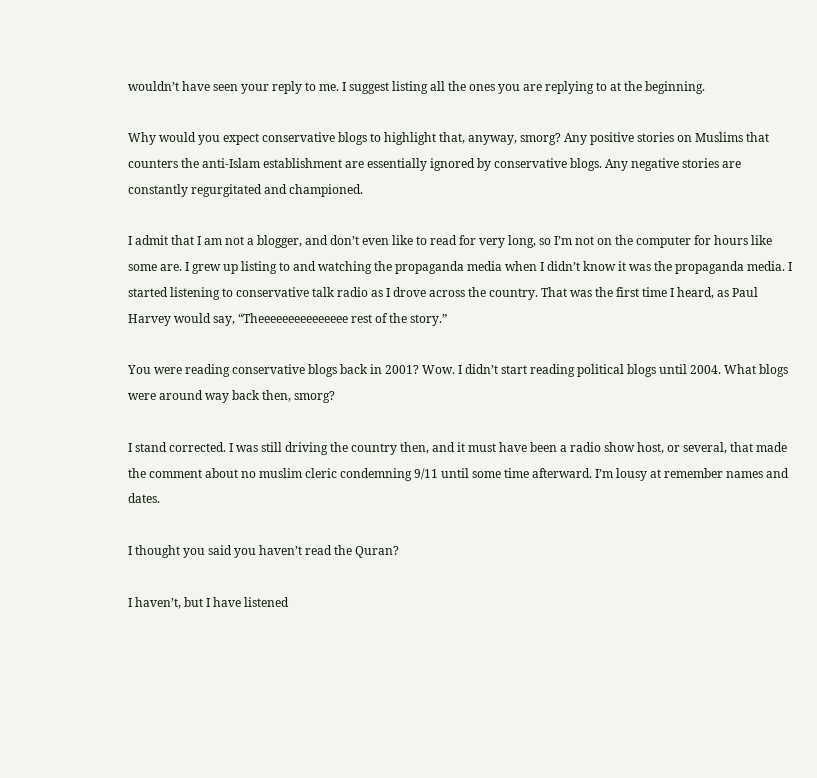wouldn’t have seen your reply to me. I suggest listing all the ones you are replying to at the beginning.

Why would you expect conservative blogs to highlight that, anyway, smorg? Any positive stories on Muslims that counters the anti-Islam establishment are essentially ignored by conservative blogs. Any negative stories are constantly regurgitated and championed.

I admit that I am not a blogger, and don’t even like to read for very long, so I’m not on the computer for hours like some are. I grew up listing to and watching the propaganda media when I didn’t know it was the propaganda media. I started listening to conservative talk radio as I drove across the country. That was the first time I heard, as Paul Harvey would say, “Theeeeeeeeeeeeeee rest of the story.”

You were reading conservative blogs back in 2001? Wow. I didn’t start reading political blogs until 2004. What blogs were around way back then, smorg?

I stand corrected. I was still driving the country then, and it must have been a radio show host, or several, that made the comment about no muslim cleric condemning 9/11 until some time afterward. I’m lousy at remember names and dates.

I thought you said you haven’t read the Quran?

I haven’t, but I have listened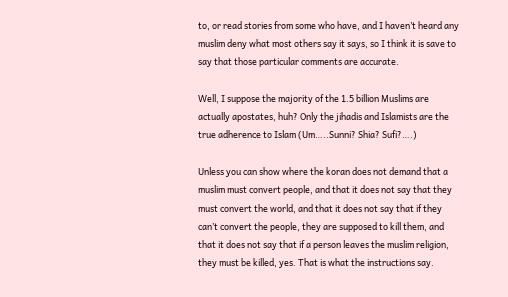to, or read stories from some who have, and I haven’t heard any muslim deny what most others say it says, so I think it is save to say that those particular comments are accurate.

Well, I suppose the majority of the 1.5 billion Muslims are actually apostates, huh? Only the jihadis and Islamists are the true adherence to Islam (Um…..Sunni? Shia? Sufi?….)

Unless you can show where the koran does not demand that a muslim must convert people, and that it does not say that they must convert the world, and that it does not say that if they can’t convert the people, they are supposed to kill them, and that it does not say that if a person leaves the muslim religion, they must be killed, yes. That is what the instructions say.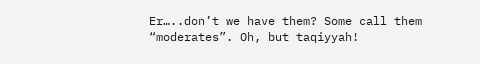Er…..don’t we have them? Some call them “moderates”. Oh, but taqiyyah!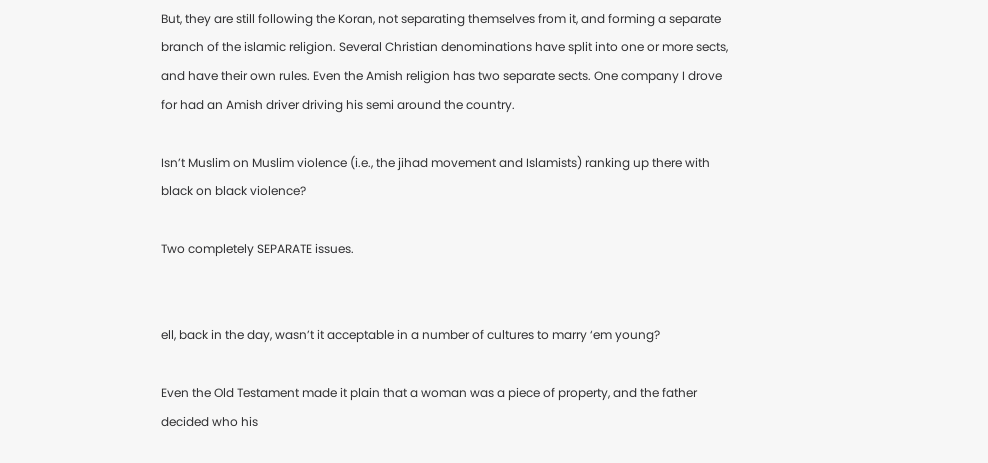But, they are still following the Koran, not separating themselves from it, and forming a separate branch of the islamic religion. Several Christian denominations have split into one or more sects, and have their own rules. Even the Amish religion has two separate sects. One company I drove for had an Amish driver driving his semi around the country.

Isn’t Muslim on Muslim violence (i.e., the jihad movement and Islamists) ranking up there with black on black violence?

Two completely SEPARATE issues.


ell, back in the day, wasn’t it acceptable in a number of cultures to marry ‘em young?

Even the Old Testament made it plain that a woman was a piece of property, and the father decided who his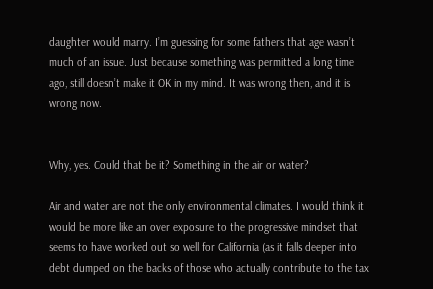daughter would marry. I’m guessing for some fathers that age wasn’t much of an issue. Just because something was permitted a long time ago, still doesn’t make it OK in my mind. It was wrong then, and it is wrong now.


Why, yes. Could that be it? Something in the air or water?

Air and water are not the only environmental climates. I would think it would be more like an over exposure to the progressive mindset that seems to have worked out so well for California (as it falls deeper into debt dumped on the backs of those who actually contribute to the tax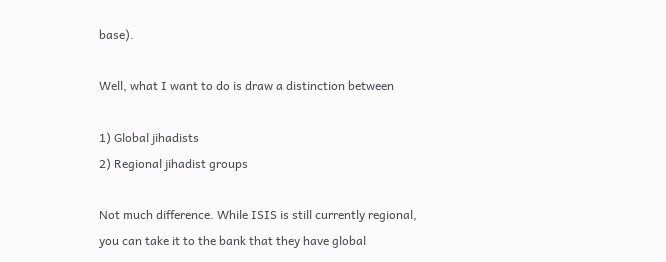base).

Well, what I want to do is draw a distinction between

1) Global jihadists
2) Regional jihadist groups

Not much difference. While ISIS is still currently regional, you can take it to the bank that they have global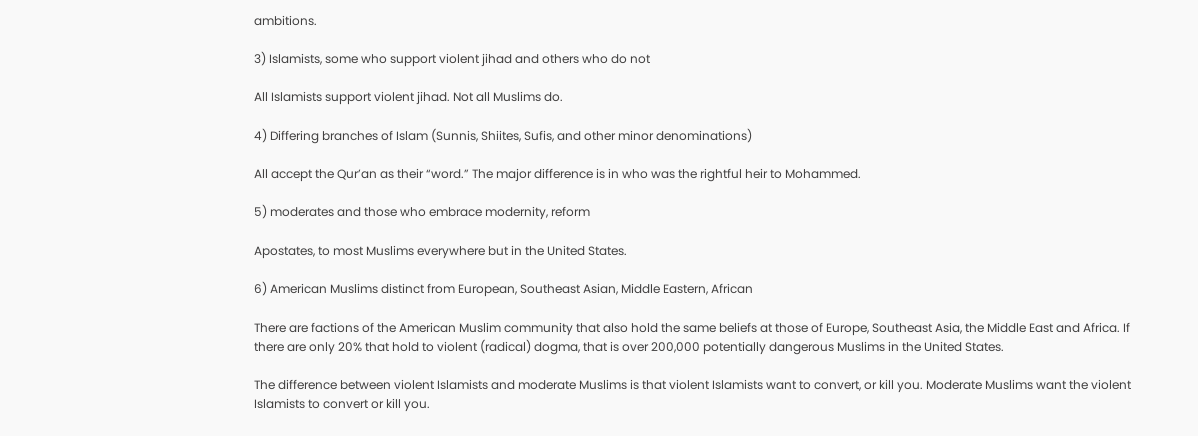ambitions.

3) Islamists, some who support violent jihad and others who do not

All Islamists support violent jihad. Not all Muslims do.

4) Differing branches of Islam (Sunnis, Shiites, Sufis, and other minor denominations)

All accept the Qur’an as their “word.” The major difference is in who was the rightful heir to Mohammed.

5) moderates and those who embrace modernity, reform

Apostates, to most Muslims everywhere but in the United States.

6) American Muslims distinct from European, Southeast Asian, Middle Eastern, African

There are factions of the American Muslim community that also hold the same beliefs at those of Europe, Southeast Asia, the Middle East and Africa. If there are only 20% that hold to violent (radical) dogma, that is over 200,000 potentially dangerous Muslims in the United States.

The difference between violent Islamists and moderate Muslims is that violent Islamists want to convert, or kill you. Moderate Muslims want the violent Islamists to convert or kill you.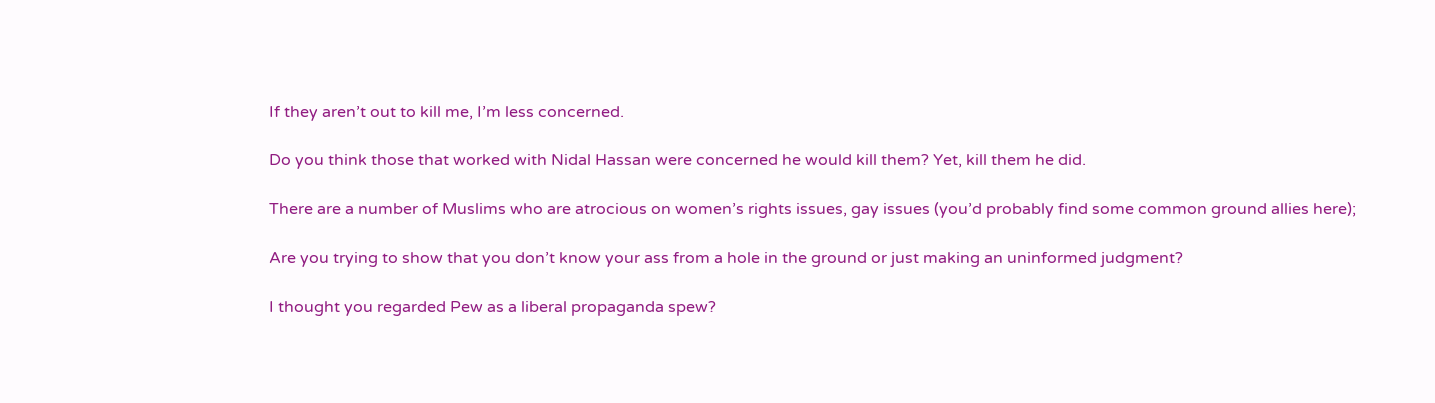If they aren’t out to kill me, I’m less concerned.

Do you think those that worked with Nidal Hassan were concerned he would kill them? Yet, kill them he did.

There are a number of Muslims who are atrocious on women’s rights issues, gay issues (you’d probably find some common ground allies here);

Are you trying to show that you don’t know your ass from a hole in the ground or just making an uninformed judgment?

I thought you regarded Pew as a liberal propaganda spew?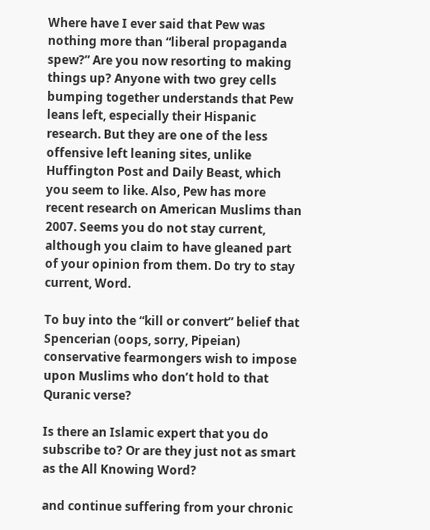Where have I ever said that Pew was nothing more than “liberal propaganda spew?” Are you now resorting to making things up? Anyone with two grey cells bumping together understands that Pew leans left, especially their Hispanic research. But they are one of the less offensive left leaning sites, unlike Huffington Post and Daily Beast, which you seem to like. Also, Pew has more recent research on American Muslims than 2007. Seems you do not stay current, although you claim to have gleaned part of your opinion from them. Do try to stay current, Word.

To buy into the “kill or convert” belief that Spencerian (oops, sorry, Pipeian) conservative fearmongers wish to impose upon Muslims who don’t hold to that Quranic verse?

Is there an Islamic expert that you do subscribe to? Or are they just not as smart as the All Knowing Word?

and continue suffering from your chronic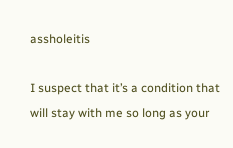assholeitis

I suspect that it’s a condition that will stay with me so long as your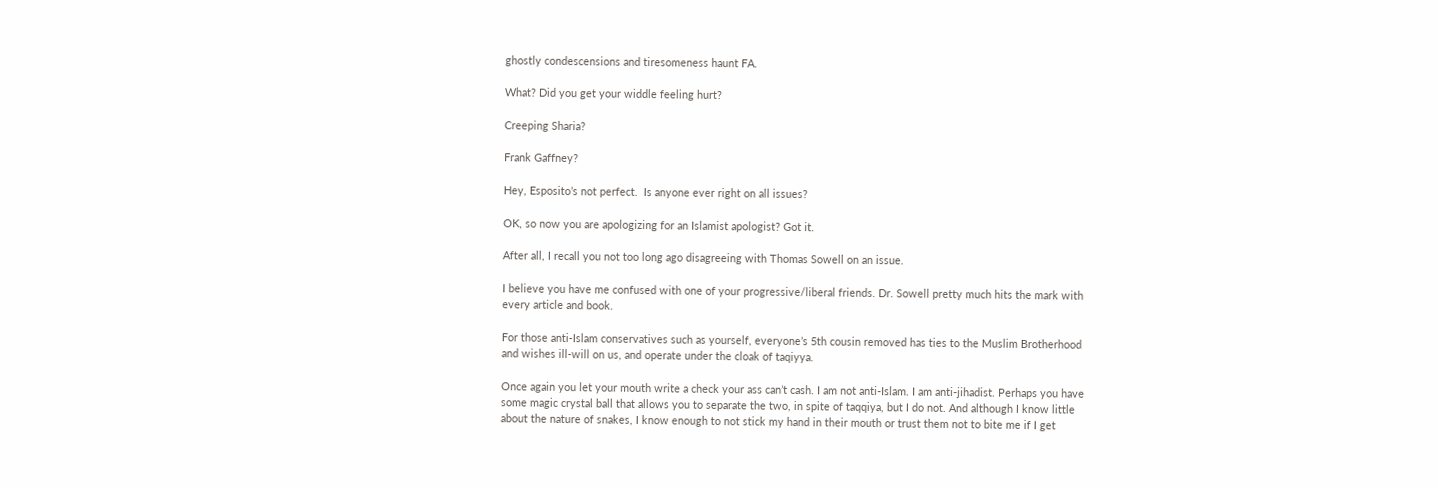ghostly condescensions and tiresomeness haunt FA.

What? Did you get your widdle feeling hurt?

Creeping Sharia?

Frank Gaffney?

Hey, Esposito’s not perfect.  Is anyone ever right on all issues?

OK, so now you are apologizing for an Islamist apologist? Got it.

After all, I recall you not too long ago disagreeing with Thomas Sowell on an issue.

I believe you have me confused with one of your progressive/liberal friends. Dr. Sowell pretty much hits the mark with every article and book.

For those anti-Islam conservatives such as yourself, everyone’s 5th cousin removed has ties to the Muslim Brotherhood and wishes ill-will on us, and operate under the cloak of taqiyya.

Once again you let your mouth write a check your ass can’t cash. I am not anti-Islam. I am anti-jihadist. Perhaps you have some magic crystal ball that allows you to separate the two, in spite of taqqiya, but I do not. And although I know little about the nature of snakes, I know enough to not stick my hand in their mouth or trust them not to bite me if I get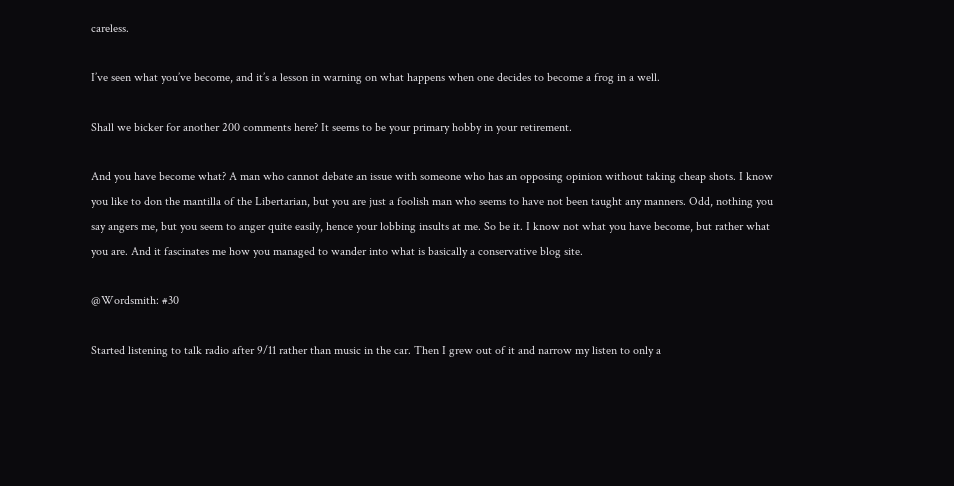careless.

I’ve seen what you’ve become, and it’s a lesson in warning on what happens when one decides to become a frog in a well.

Shall we bicker for another 200 comments here? It seems to be your primary hobby in your retirement.

And you have become what? A man who cannot debate an issue with someone who has an opposing opinion without taking cheap shots. I know you like to don the mantilla of the Libertarian, but you are just a foolish man who seems to have not been taught any manners. Odd, nothing you say angers me, but you seem to anger quite easily, hence your lobbing insults at me. So be it. I know not what you have become, but rather what you are. And it fascinates me how you managed to wander into what is basically a conservative blog site.

@Wordsmith: #30

Started listening to talk radio after 9/11 rather than music in the car. Then I grew out of it and narrow my listen to only a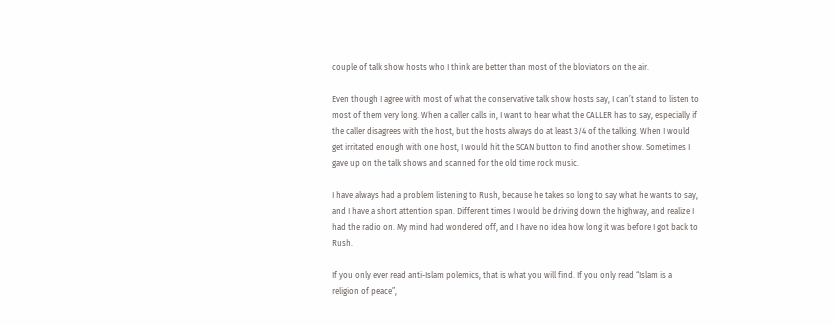couple of talk show hosts who I think are better than most of the bloviators on the air.

Even though I agree with most of what the conservative talk show hosts say, I can’t stand to listen to most of them very long. When a caller calls in, I want to hear what the CALLER has to say, especially if the caller disagrees with the host, but the hosts always do at least 3/4 of the talking. When I would get irritated enough with one host, I would hit the SCAN button to find another show. Sometimes I gave up on the talk shows and scanned for the old time rock music.

I have always had a problem listening to Rush, because he takes so long to say what he wants to say, and I have a short attention span. Different times I would be driving down the highway, and realize I had the radio on. My mind had wondered off, and I have no idea how long it was before I got back to Rush.

If you only ever read anti-Islam polemics, that is what you will find. If you only read “Islam is a religion of peace”,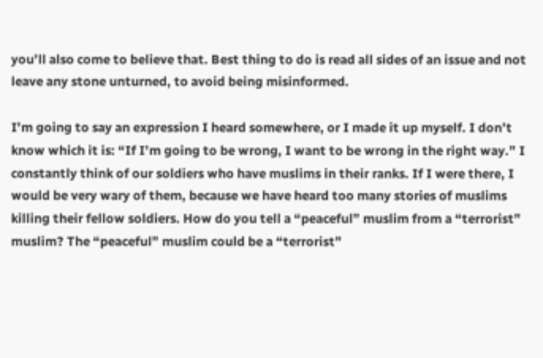you’ll also come to believe that. Best thing to do is read all sides of an issue and not leave any stone unturned, to avoid being misinformed.

I’m going to say an expression I heard somewhere, or I made it up myself. I don’t know which it is: “If I’m going to be wrong, I want to be wrong in the right way.” I constantly think of our soldiers who have muslims in their ranks. If I were there, I would be very wary of them, because we have heard too many stories of muslims killing their fellow soldiers. How do you tell a “peaceful” muslim from a “terrorist” muslim? The “peaceful” muslim could be a “terrorist”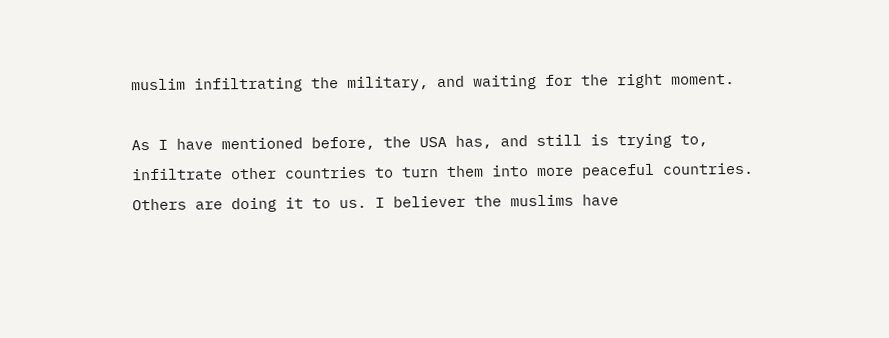muslim infiltrating the military, and waiting for the right moment.

As I have mentioned before, the USA has, and still is trying to, infiltrate other countries to turn them into more peaceful countries. Others are doing it to us. I believer the muslims have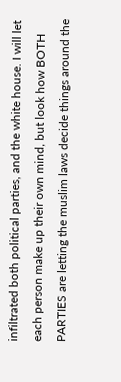infiltrated both political parties, and the white house. I will let each person make up their own mind, but look how BOTH PARTIES are letting the muslim laws decide things around the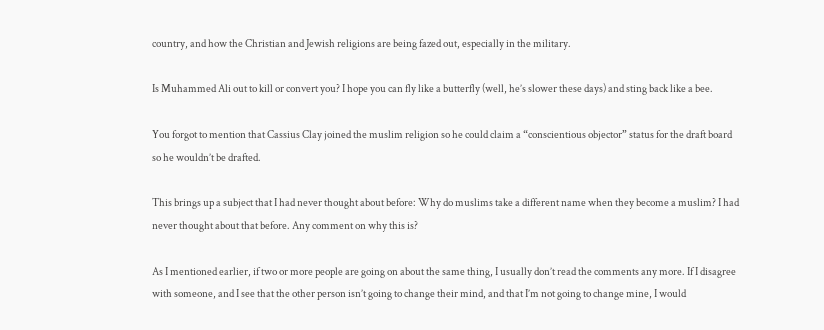country, and how the Christian and Jewish religions are being fazed out, especially in the military.

Is Muhammed Ali out to kill or convert you? I hope you can fly like a butterfly (well, he’s slower these days) and sting back like a bee.

You forgot to mention that Cassius Clay joined the muslim religion so he could claim a “conscientious objector” status for the draft board so he wouldn’t be drafted.

This brings up a subject that I had never thought about before: Why do muslims take a different name when they become a muslim? I had never thought about that before. Any comment on why this is?

As I mentioned earlier, if two or more people are going on about the same thing, I usually don’t read the comments any more. If I disagree with someone, and I see that the other person isn’t going to change their mind, and that I’m not going to change mine, I would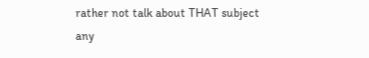rather not talk about THAT subject any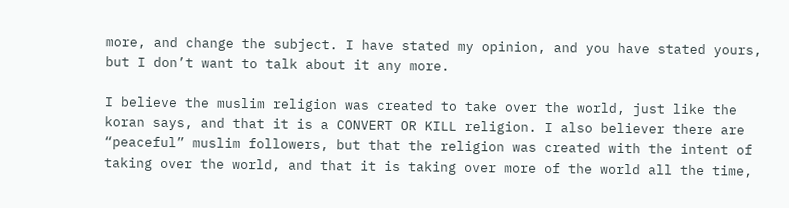more, and change the subject. I have stated my opinion, and you have stated yours, but I don’t want to talk about it any more.

I believe the muslim religion was created to take over the world, just like the koran says, and that it is a CONVERT OR KILL religion. I also believer there are “peaceful” muslim followers, but that the religion was created with the intent of taking over the world, and that it is taking over more of the world all the time,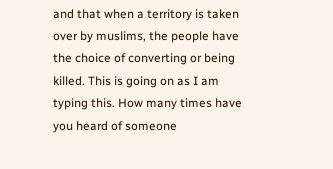and that when a territory is taken over by muslims, the people have the choice of converting or being killed. This is going on as I am typing this. How many times have you heard of someone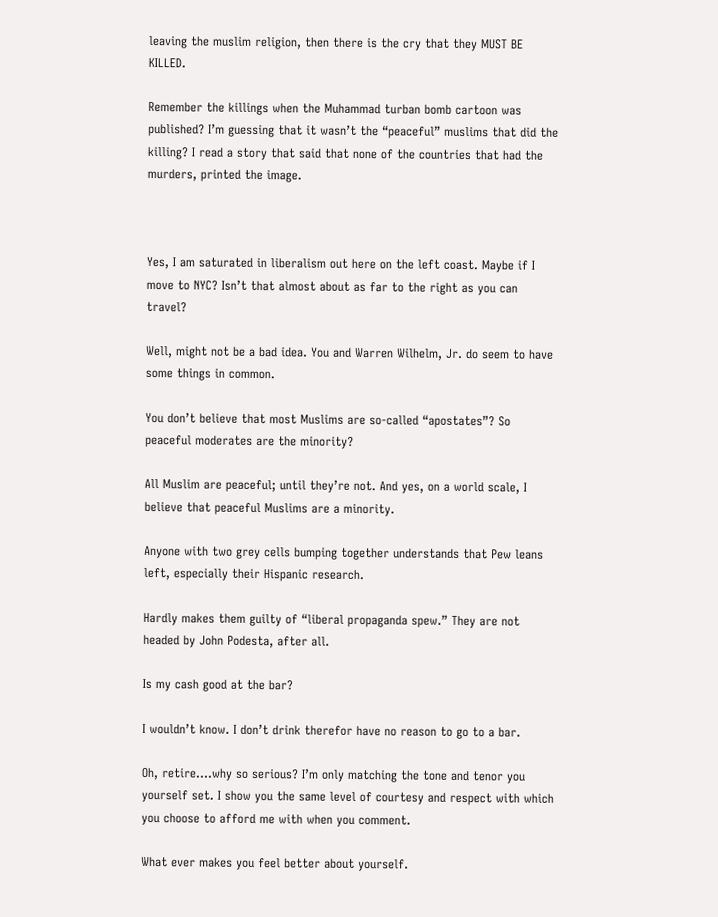leaving the muslim religion, then there is the cry that they MUST BE KILLED.

Remember the killings when the Muhammad turban bomb cartoon was published? I’m guessing that it wasn’t the “peaceful” muslims that did the killing? I read a story that said that none of the countries that had the murders, printed the image.



Yes, I am saturated in liberalism out here on the left coast. Maybe if I move to NYC? Isn’t that almost about as far to the right as you can travel?

Well, might not be a bad idea. You and Warren Wilhelm, Jr. do seem to have some things in common.

You don’t believe that most Muslims are so-called “apostates”? So peaceful moderates are the minority?

All Muslim are peaceful; until they’re not. And yes, on a world scale, I believe that peaceful Muslims are a minority.

Anyone with two grey cells bumping together understands that Pew leans left, especially their Hispanic research.

Hardly makes them guilty of “liberal propaganda spew.” They are not headed by John Podesta, after all.

Is my cash good at the bar?

I wouldn’t know. I don’t drink therefor have no reason to go to a bar.

Oh, retire….why so serious? I’m only matching the tone and tenor you yourself set. I show you the same level of courtesy and respect with which you choose to afford me with when you comment.

What ever makes you feel better about yourself.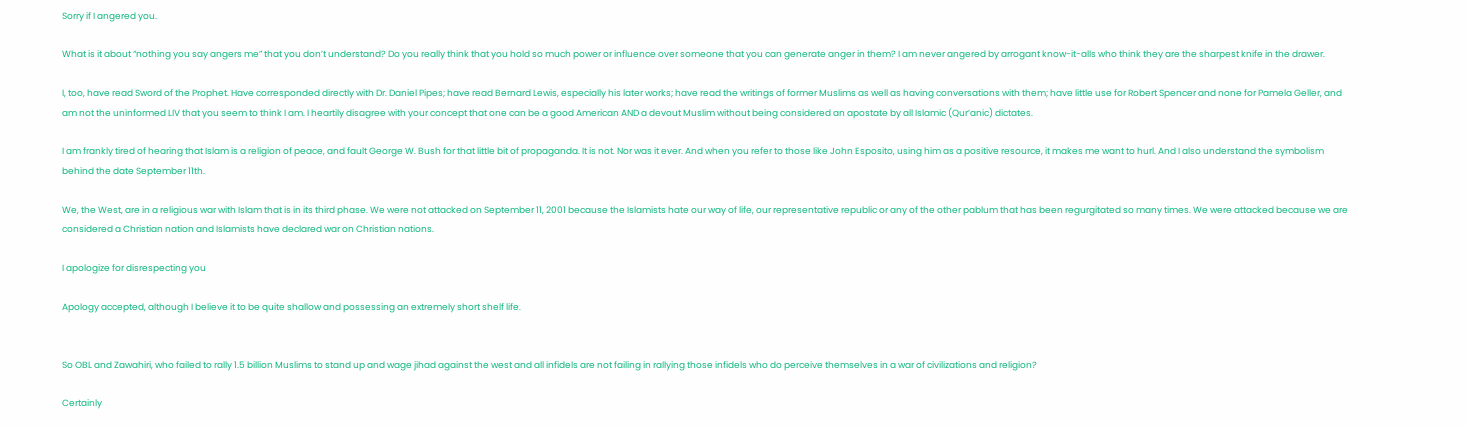Sorry if I angered you.

What is it about “nothing you say angers me” that you don’t understand? Do you really think that you hold so much power or influence over someone that you can generate anger in them? I am never angered by arrogant know-it-alls who think they are the sharpest knife in the drawer.

I, too, have read Sword of the Prophet. Have corresponded directly with Dr. Daniel Pipes; have read Bernard Lewis, especially his later works; have read the writings of former Muslims as well as having conversations with them; have little use for Robert Spencer and none for Pamela Geller, and am not the uninformed LIV that you seem to think I am. I heartily disagree with your concept that one can be a good American AND a devout Muslim without being considered an apostate by all Islamic (Qur’anic) dictates.

I am frankly tired of hearing that Islam is a religion of peace, and fault George W. Bush for that little bit of propaganda. It is not. Nor was it ever. And when you refer to those like John Esposito, using him as a positive resource, it makes me want to hurl. And I also understand the symbolism behind the date September 11th.

We, the West, are in a religious war with Islam that is in its third phase. We were not attacked on September 11, 2001 because the Islamists hate our way of life, our representative republic or any of the other pablum that has been regurgitated so many times. We were attacked because we are considered a Christian nation and Islamists have declared war on Christian nations.

I apologize for disrespecting you

Apology accepted, although I believe it to be quite shallow and possessing an extremely short shelf life.


So OBL and Zawahiri, who failed to rally 1.5 billion Muslims to stand up and wage jihad against the west and all infidels are not failing in rallying those infidels who do perceive themselves in a war of civilizations and religion?

Certainly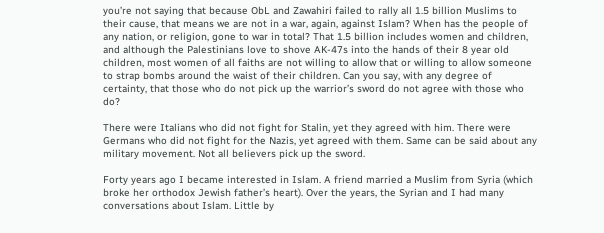you’re not saying that because ObL and Zawahiri failed to rally all 1.5 billion Muslims to their cause, that means we are not in a war, again, against Islam? When has the people of any nation, or religion, gone to war in total? That 1.5 billion includes women and children, and although the Palestinians love to shove AK-47s into the hands of their 8 year old children, most women of all faiths are not willing to allow that or willing to allow someone to strap bombs around the waist of their children. Can you say, with any degree of certainty, that those who do not pick up the warrior’s sword do not agree with those who do?

There were Italians who did not fight for Stalin, yet they agreed with him. There were Germans who did not fight for the Nazis, yet agreed with them. Same can be said about any military movement. Not all believers pick up the sword.

Forty years ago I became interested in Islam. A friend married a Muslim from Syria (which broke her orthodox Jewish father’s heart). Over the years, the Syrian and I had many conversations about Islam. Little by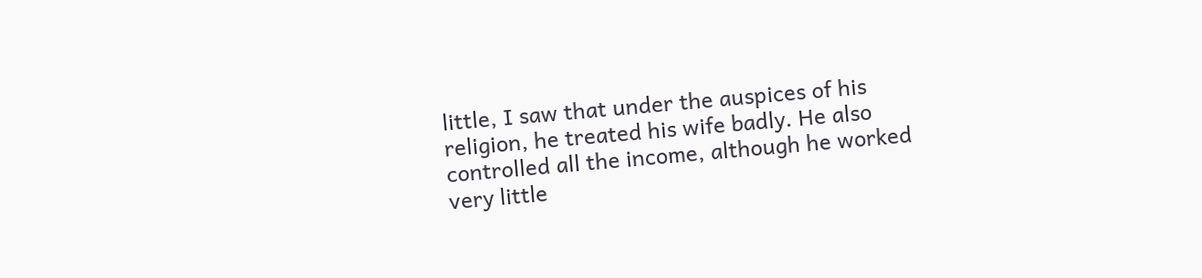little, I saw that under the auspices of his religion, he treated his wife badly. He also controlled all the income, although he worked very little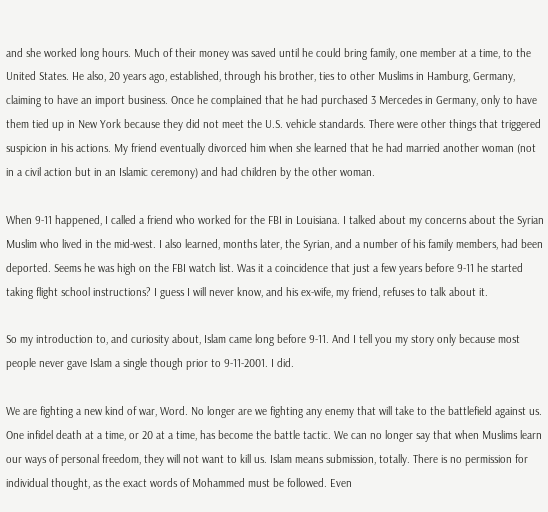and she worked long hours. Much of their money was saved until he could bring family, one member at a time, to the United States. He also, 20 years ago, established, through his brother, ties to other Muslims in Hamburg, Germany, claiming to have an import business. Once he complained that he had purchased 3 Mercedes in Germany, only to have them tied up in New York because they did not meet the U.S. vehicle standards. There were other things that triggered suspicion in his actions. My friend eventually divorced him when she learned that he had married another woman (not in a civil action but in an Islamic ceremony) and had children by the other woman.

When 9-11 happened, I called a friend who worked for the FBI in Louisiana. I talked about my concerns about the Syrian Muslim who lived in the mid-west. I also learned, months later, the Syrian, and a number of his family members, had been deported. Seems he was high on the FBI watch list. Was it a coincidence that just a few years before 9-11 he started taking flight school instructions? I guess I will never know, and his ex-wife, my friend, refuses to talk about it.

So my introduction to, and curiosity about, Islam came long before 9-11. And I tell you my story only because most people never gave Islam a single though prior to 9-11-2001. I did.

We are fighting a new kind of war, Word. No longer are we fighting any enemy that will take to the battlefield against us. One infidel death at a time, or 20 at a time, has become the battle tactic. We can no longer say that when Muslims learn our ways of personal freedom, they will not want to kill us. Islam means submission, totally. There is no permission for individual thought, as the exact words of Mohammed must be followed. Even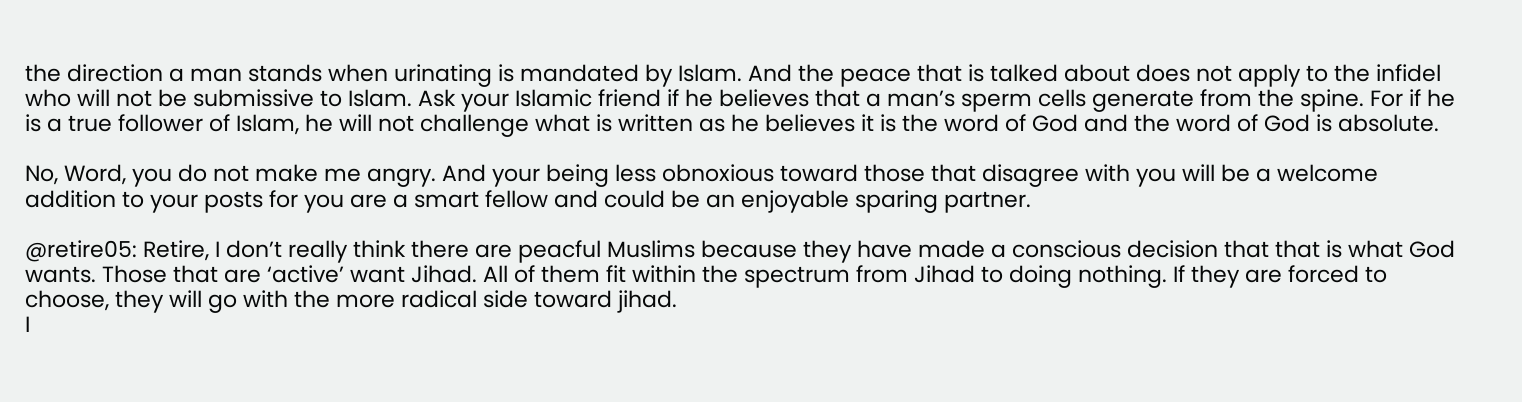the direction a man stands when urinating is mandated by Islam. And the peace that is talked about does not apply to the infidel who will not be submissive to Islam. Ask your Islamic friend if he believes that a man’s sperm cells generate from the spine. For if he is a true follower of Islam, he will not challenge what is written as he believes it is the word of God and the word of God is absolute.

No, Word, you do not make me angry. And your being less obnoxious toward those that disagree with you will be a welcome addition to your posts for you are a smart fellow and could be an enjoyable sparing partner.

@retire05: Retire, I don’t really think there are peacful Muslims because they have made a conscious decision that that is what God wants. Those that are ‘active’ want Jihad. All of them fit within the spectrum from Jihad to doing nothing. If they are forced to choose, they will go with the more radical side toward jihad.
I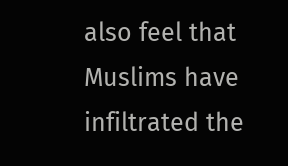also feel that Muslims have infiltrated the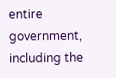entire government, including the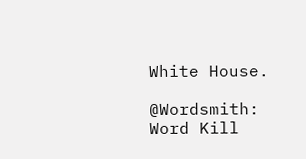White House.

@Wordsmith: Word Kill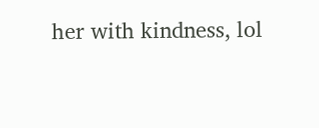her with kindness, lol